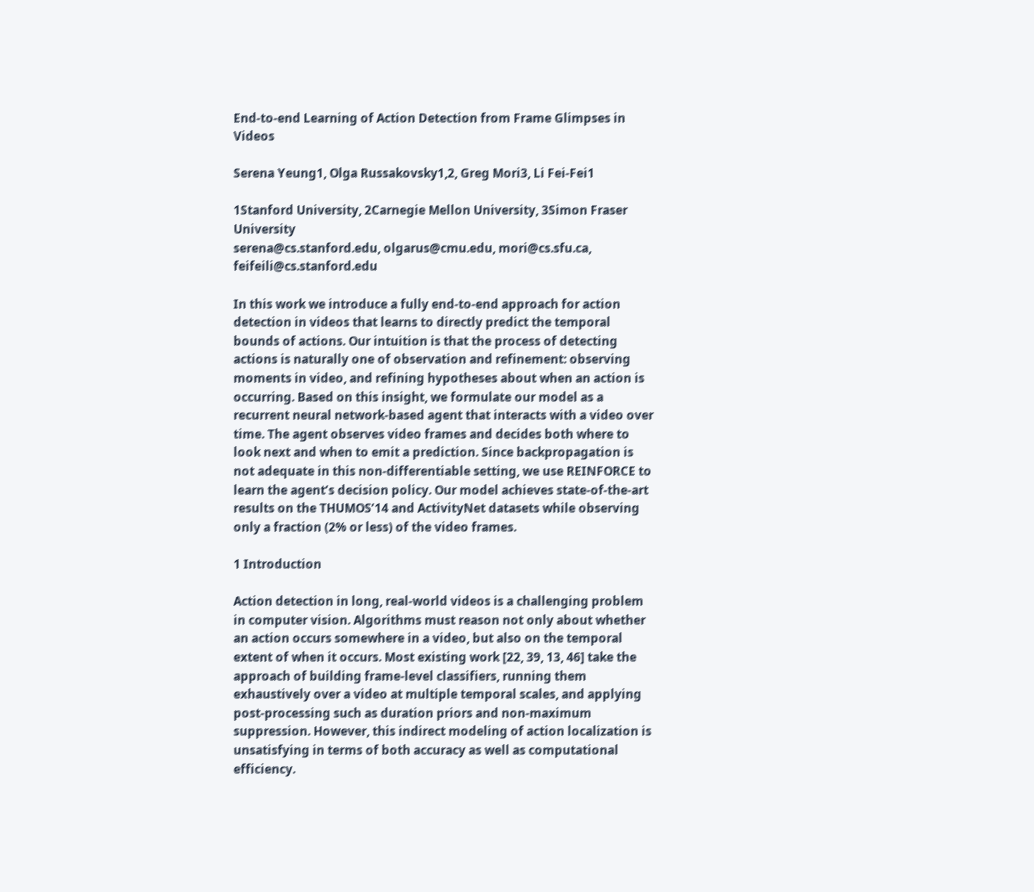End-to-end Learning of Action Detection from Frame Glimpses in Videos

Serena Yeung1, Olga Russakovsky1,2, Greg Mori3, Li Fei-Fei1

1Stanford University, 2Carnegie Mellon University, 3Simon Fraser University
serena@cs.stanford.edu, olgarus@cmu.edu, mori@cs.sfu.ca, feifeili@cs.stanford.edu

In this work we introduce a fully end-to-end approach for action detection in videos that learns to directly predict the temporal bounds of actions. Our intuition is that the process of detecting actions is naturally one of observation and refinement: observing moments in video, and refining hypotheses about when an action is occurring. Based on this insight, we formulate our model as a recurrent neural network-based agent that interacts with a video over time. The agent observes video frames and decides both where to look next and when to emit a prediction. Since backpropagation is not adequate in this non-differentiable setting, we use REINFORCE to learn the agent’s decision policy. Our model achieves state-of-the-art results on the THUMOS’14 and ActivityNet datasets while observing only a fraction (2% or less) of the video frames.

1 Introduction

Action detection in long, real-world videos is a challenging problem in computer vision. Algorithms must reason not only about whether an action occurs somewhere in a video, but also on the temporal extent of when it occurs. Most existing work [22, 39, 13, 46] take the approach of building frame-level classifiers, running them exhaustively over a video at multiple temporal scales, and applying post-processing such as duration priors and non-maximum suppression. However, this indirect modeling of action localization is unsatisfying in terms of both accuracy as well as computational efficiency.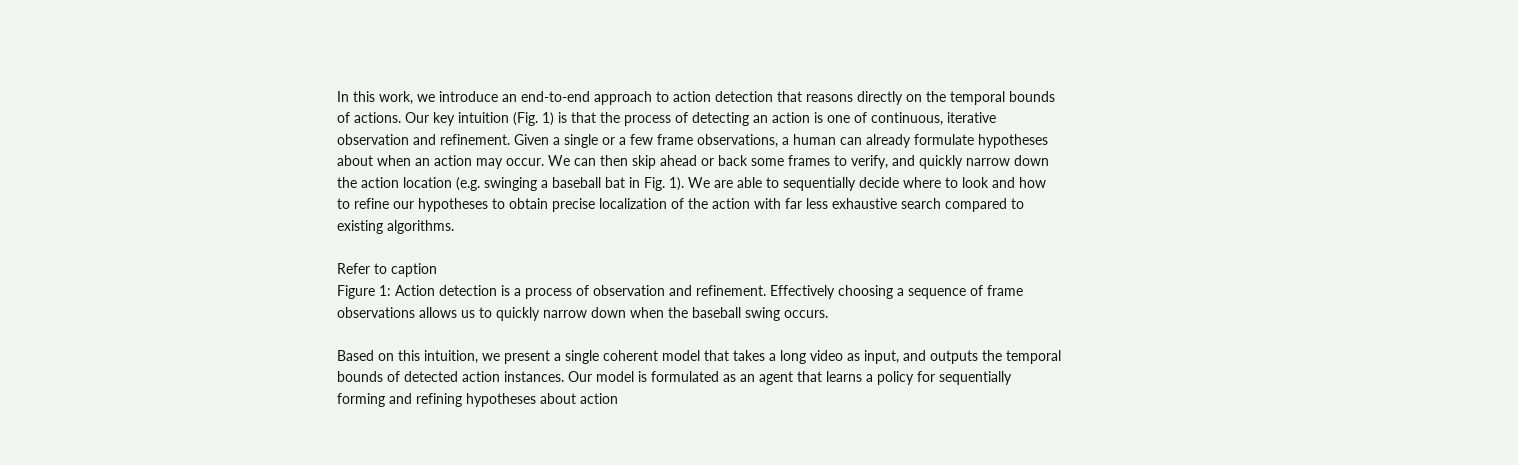In this work, we introduce an end-to-end approach to action detection that reasons directly on the temporal bounds of actions. Our key intuition (Fig. 1) is that the process of detecting an action is one of continuous, iterative observation and refinement. Given a single or a few frame observations, a human can already formulate hypotheses about when an action may occur. We can then skip ahead or back some frames to verify, and quickly narrow down the action location (e.g. swinging a baseball bat in Fig. 1). We are able to sequentially decide where to look and how to refine our hypotheses to obtain precise localization of the action with far less exhaustive search compared to existing algorithms.

Refer to caption
Figure 1: Action detection is a process of observation and refinement. Effectively choosing a sequence of frame observations allows us to quickly narrow down when the baseball swing occurs.

Based on this intuition, we present a single coherent model that takes a long video as input, and outputs the temporal bounds of detected action instances. Our model is formulated as an agent that learns a policy for sequentially forming and refining hypotheses about action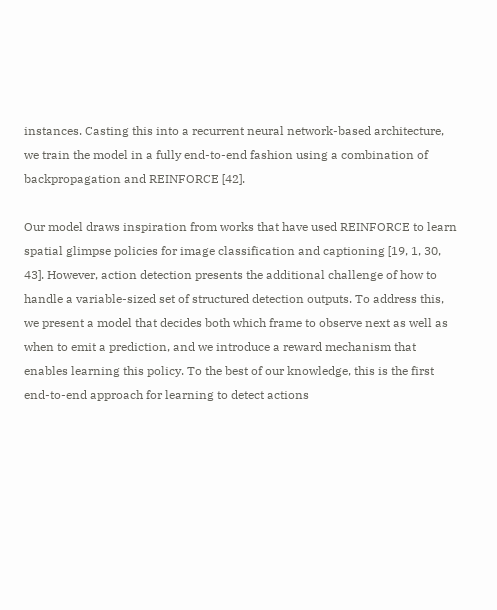instances. Casting this into a recurrent neural network-based architecture, we train the model in a fully end-to-end fashion using a combination of backpropagation and REINFORCE [42].

Our model draws inspiration from works that have used REINFORCE to learn spatial glimpse policies for image classification and captioning [19, 1, 30, 43]. However, action detection presents the additional challenge of how to handle a variable-sized set of structured detection outputs. To address this, we present a model that decides both which frame to observe next as well as when to emit a prediction, and we introduce a reward mechanism that enables learning this policy. To the best of our knowledge, this is the first end-to-end approach for learning to detect actions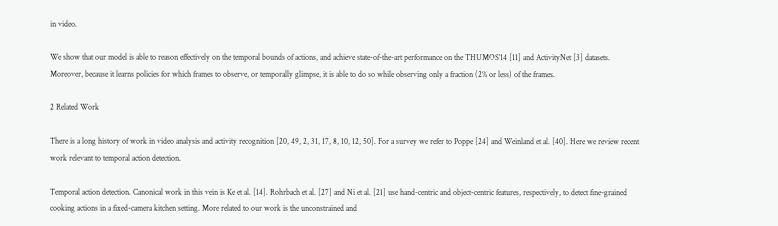in video.

We show that our model is able to reason effectively on the temporal bounds of actions, and achieve state-of-the-art performance on the THUMOS’14 [11] and ActivityNet [3] datasets. Moreover, because it learns policies for which frames to observe, or temporally glimpse, it is able to do so while observing only a fraction (2% or less) of the frames.

2 Related Work

There is a long history of work in video analysis and activity recognition [20, 49, 2, 31, 17, 8, 10, 12, 50]. For a survey we refer to Poppe [24] and Weinland et al. [40]. Here we review recent work relevant to temporal action detection.

Temporal action detection. Canonical work in this vein is Ke et al. [14]. Rohrbach et al. [27] and Ni et al. [21] use hand-centric and object-centric features, respectively, to detect fine-grained cooking actions in a fixed-camera kitchen setting. More related to our work is the unconstrained and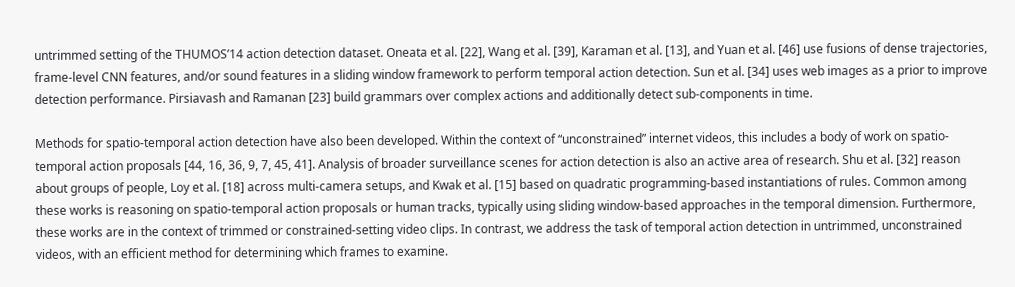untrimmed setting of the THUMOS’14 action detection dataset. Oneata et al. [22], Wang et al. [39], Karaman et al. [13], and Yuan et al. [46] use fusions of dense trajectories, frame-level CNN features, and/or sound features in a sliding window framework to perform temporal action detection. Sun et al. [34] uses web images as a prior to improve detection performance. Pirsiavash and Ramanan [23] build grammars over complex actions and additionally detect sub-components in time.

Methods for spatio-temporal action detection have also been developed. Within the context of “unconstrained” internet videos, this includes a body of work on spatio-temporal action proposals [44, 16, 36, 9, 7, 45, 41]. Analysis of broader surveillance scenes for action detection is also an active area of research. Shu et al. [32] reason about groups of people, Loy et al. [18] across multi-camera setups, and Kwak et al. [15] based on quadratic programming-based instantiations of rules. Common among these works is reasoning on spatio-temporal action proposals or human tracks, typically using sliding window-based approaches in the temporal dimension. Furthermore, these works are in the context of trimmed or constrained-setting video clips. In contrast, we address the task of temporal action detection in untrimmed, unconstrained videos, with an efficient method for determining which frames to examine.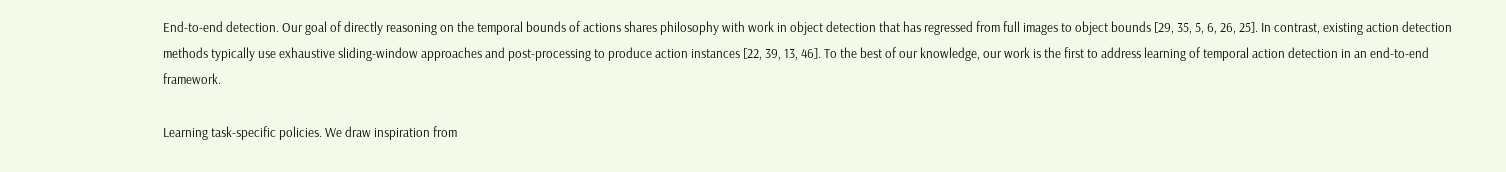End-to-end detection. Our goal of directly reasoning on the temporal bounds of actions shares philosophy with work in object detection that has regressed from full images to object bounds [29, 35, 5, 6, 26, 25]. In contrast, existing action detection methods typically use exhaustive sliding-window approaches and post-processing to produce action instances [22, 39, 13, 46]. To the best of our knowledge, our work is the first to address learning of temporal action detection in an end-to-end framework.

Learning task-specific policies. We draw inspiration from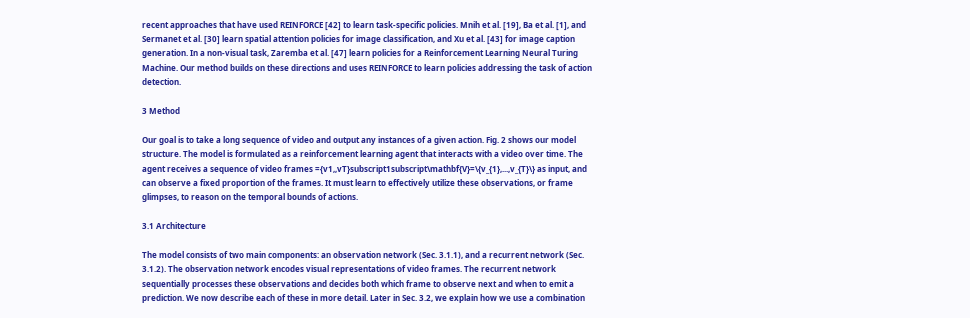recent approaches that have used REINFORCE [42] to learn task-specific policies. Mnih et al. [19], Ba et al. [1], and Sermanet et al. [30] learn spatial attention policies for image classification, and Xu et al. [43] for image caption generation. In a non-visual task, Zaremba et al. [47] learn policies for a Reinforcement Learning Neural Turing Machine. Our method builds on these directions and uses REINFORCE to learn policies addressing the task of action detection.

3 Method

Our goal is to take a long sequence of video and output any instances of a given action. Fig. 2 shows our model structure. The model is formulated as a reinforcement learning agent that interacts with a video over time. The agent receives a sequence of video frames ={v1,,vT}subscript1subscript\mathbf{V}=\{v_{1},...,v_{T}\} as input, and can observe a fixed proportion of the frames. It must learn to effectively utilize these observations, or frame glimpses, to reason on the temporal bounds of actions.

3.1 Architecture

The model consists of two main components: an observation network (Sec. 3.1.1), and a recurrent network (Sec. 3.1.2). The observation network encodes visual representations of video frames. The recurrent network sequentially processes these observations and decides both which frame to observe next and when to emit a prediction. We now describe each of these in more detail. Later in Sec. 3.2, we explain how we use a combination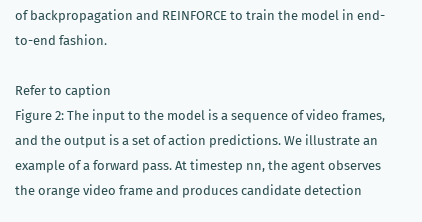of backpropagation and REINFORCE to train the model in end-to-end fashion.

Refer to caption
Figure 2: The input to the model is a sequence of video frames, and the output is a set of action predictions. We illustrate an example of a forward pass. At timestep nn, the agent observes the orange video frame and produces candidate detection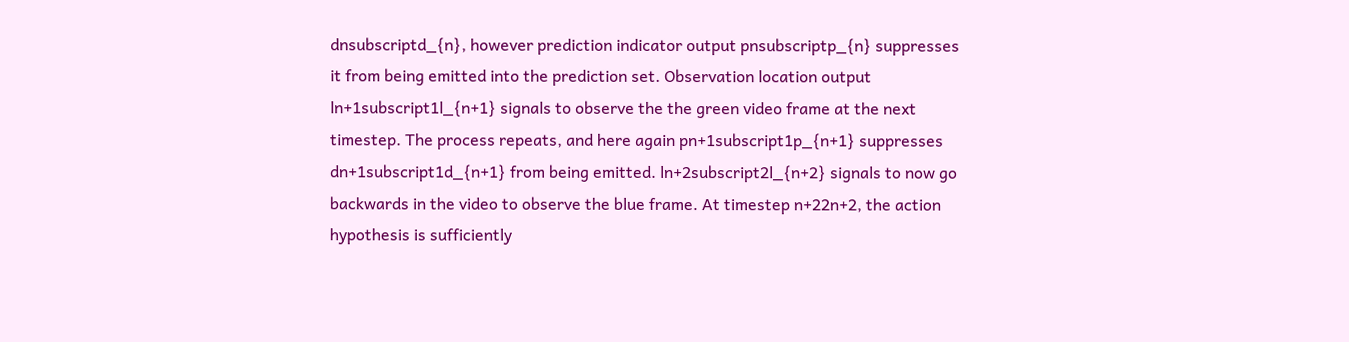dnsubscriptd_{n}, however prediction indicator output pnsubscriptp_{n} suppresses it from being emitted into the prediction set. Observation location output ln+1subscript1l_{n+1} signals to observe the the green video frame at the next timestep. The process repeats, and here again pn+1subscript1p_{n+1} suppresses dn+1subscript1d_{n+1} from being emitted. ln+2subscript2l_{n+2} signals to now go backwards in the video to observe the blue frame. At timestep n+22n+2, the action hypothesis is sufficiently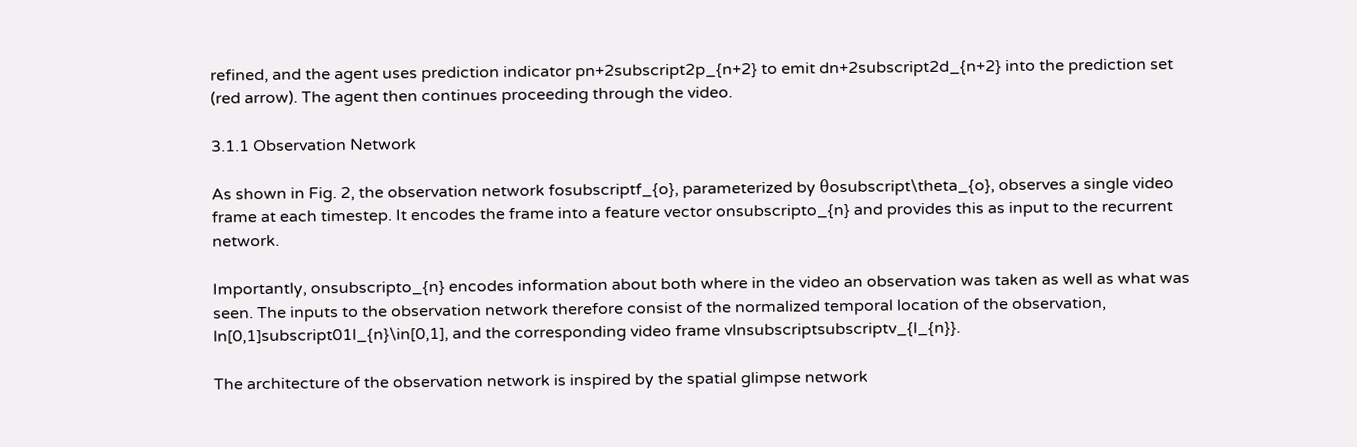refined, and the agent uses prediction indicator pn+2subscript2p_{n+2} to emit dn+2subscript2d_{n+2} into the prediction set (red arrow). The agent then continues proceeding through the video.

3.1.1 Observation Network

As shown in Fig. 2, the observation network fosubscriptf_{o}, parameterized by θosubscript\theta_{o}, observes a single video frame at each timestep. It encodes the frame into a feature vector onsubscripto_{n} and provides this as input to the recurrent network.

Importantly, onsubscripto_{n} encodes information about both where in the video an observation was taken as well as what was seen. The inputs to the observation network therefore consist of the normalized temporal location of the observation, ln[0,1]subscript01l_{n}\in[0,1], and the corresponding video frame vlnsubscriptsubscriptv_{l_{n}}.

The architecture of the observation network is inspired by the spatial glimpse network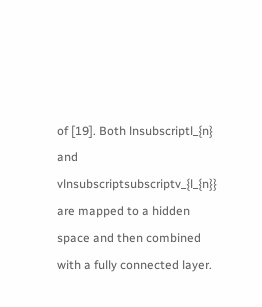of [19]. Both lnsubscriptl_{n} and vlnsubscriptsubscriptv_{l_{n}} are mapped to a hidden space and then combined with a fully connected layer.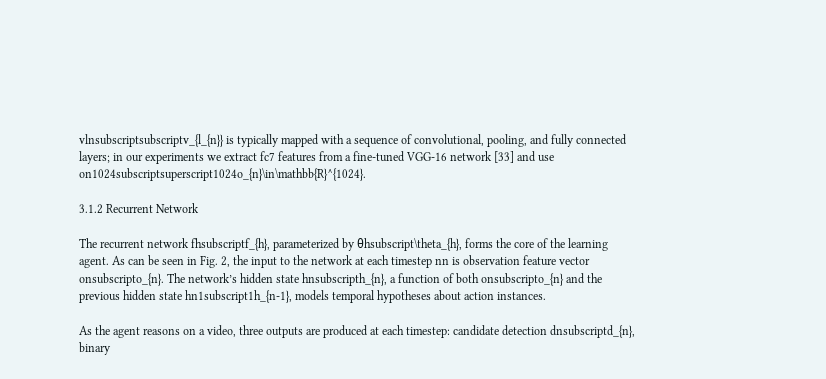vlnsubscriptsubscriptv_{l_{n}} is typically mapped with a sequence of convolutional, pooling, and fully connected layers; in our experiments we extract fc7 features from a fine-tuned VGG-16 network [33] and use on1024subscriptsuperscript1024o_{n}\in\mathbb{R}^{1024}.

3.1.2 Recurrent Network

The recurrent network fhsubscriptf_{h}, parameterized by θhsubscript\theta_{h}, forms the core of the learning agent. As can be seen in Fig. 2, the input to the network at each timestep nn is observation feature vector onsubscripto_{n}. The network’s hidden state hnsubscripth_{n}, a function of both onsubscripto_{n} and the previous hidden state hn1subscript1h_{n-1}, models temporal hypotheses about action instances.

As the agent reasons on a video, three outputs are produced at each timestep: candidate detection dnsubscriptd_{n}, binary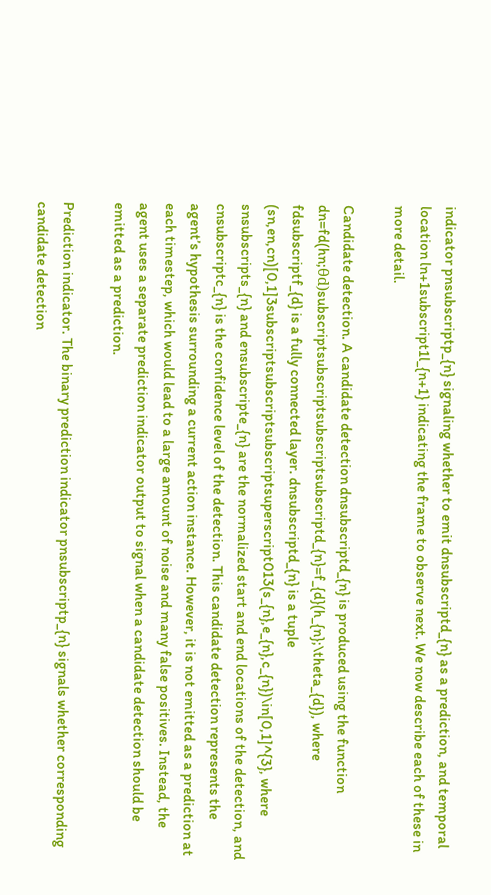indicator pnsubscriptp_{n} signaling whether to emit dnsubscriptd_{n} as a prediction, and temporal location ln+1subscript1l_{n+1} indicating the frame to observe next. We now describe each of these in more detail.

Candidate detection. A candidate detection dnsubscriptd_{n} is produced using the function dn=fd(hn;θd)subscriptsubscriptsubscriptsubscriptd_{n}=f_{d}(h_{n};\theta_{d}), where fdsubscriptf_{d} is a fully connected layer. dnsubscriptd_{n} is a tuple (sn,en,cn)[0,1]3subscriptsubscriptsubscriptsuperscript013(s_{n},e_{n},c_{n})\in[0,1]^{3}, where snsubscripts_{n} and ensubscripte_{n} are the normalized start and end locations of the detection, and cnsubscriptc_{n} is the confidence level of the detection. This candidate detection represents the agent’s hypothesis surrounding a current action instance. However, it is not emitted as a prediction at each timestep, which would lead to a large amount of noise and many false positives. Instead, the agent uses a separate prediction indicator output to signal when a candidate detection should be emitted as a prediction.

Prediction indicator. The binary prediction indicator pnsubscriptp_{n} signals whether corresponding candidate detection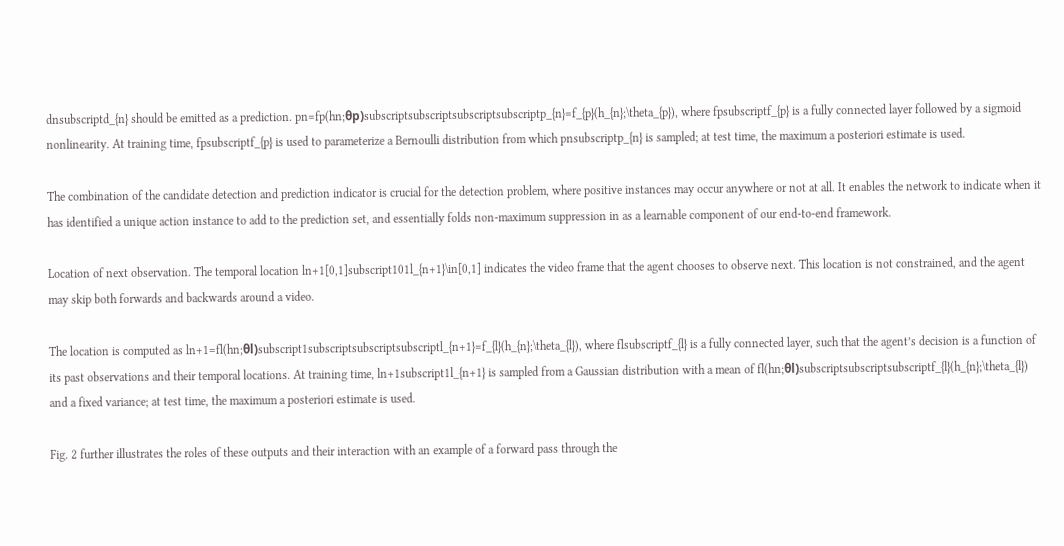dnsubscriptd_{n} should be emitted as a prediction. pn=fp(hn;θp)subscriptsubscriptsubscriptsubscriptp_{n}=f_{p}(h_{n};\theta_{p}), where fpsubscriptf_{p} is a fully connected layer followed by a sigmoid nonlinearity. At training time, fpsubscriptf_{p} is used to parameterize a Bernoulli distribution from which pnsubscriptp_{n} is sampled; at test time, the maximum a posteriori estimate is used.

The combination of the candidate detection and prediction indicator is crucial for the detection problem, where positive instances may occur anywhere or not at all. It enables the network to indicate when it has identified a unique action instance to add to the prediction set, and essentially folds non-maximum suppression in as a learnable component of our end-to-end framework.

Location of next observation. The temporal location ln+1[0,1]subscript101l_{n+1}\in[0,1] indicates the video frame that the agent chooses to observe next. This location is not constrained, and the agent may skip both forwards and backwards around a video.

The location is computed as ln+1=fl(hn;θl)subscript1subscriptsubscriptsubscriptl_{n+1}=f_{l}(h_{n};\theta_{l}), where flsubscriptf_{l} is a fully connected layer, such that the agent’s decision is a function of its past observations and their temporal locations. At training time, ln+1subscript1l_{n+1} is sampled from a Gaussian distribution with a mean of fl(hn;θl)subscriptsubscriptsubscriptf_{l}(h_{n};\theta_{l}) and a fixed variance; at test time, the maximum a posteriori estimate is used.

Fig. 2 further illustrates the roles of these outputs and their interaction with an example of a forward pass through the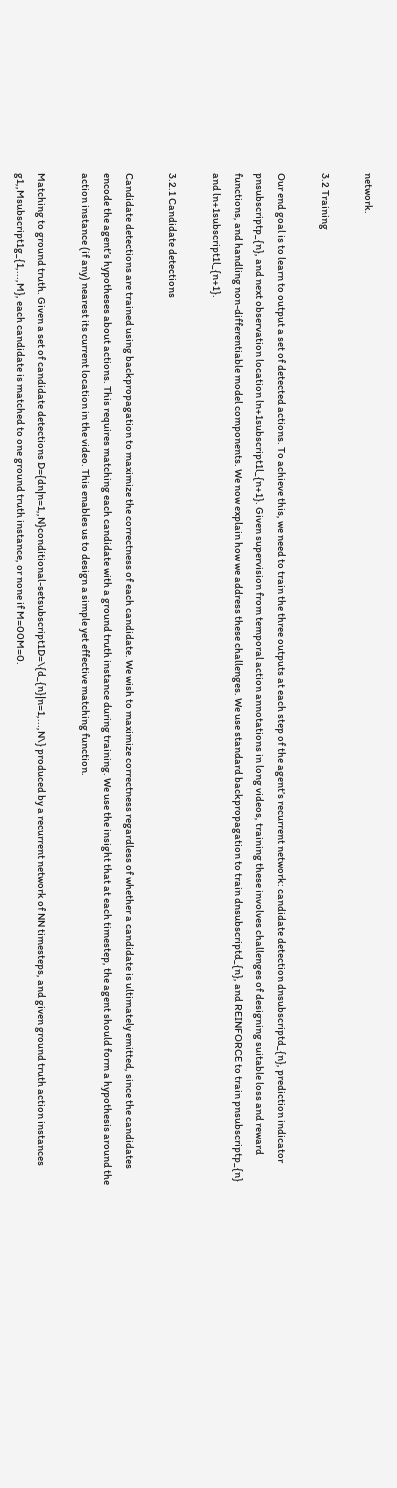network.

3.2 Training

Our end goal is to learn to output a set of detected actions. To achieve this, we need to train the three outputs at each step of the agent’s recurrent network: candidate detection dnsubscriptd_{n}, prediction indicator pnsubscriptp_{n}, and next observation location ln+1subscript1l_{n+1}. Given supervision from temporal action annotations in long videos, training these involves challenges of designing suitable loss and reward functions, and handling non-differentiable model components. We now explain how we address these challenges. We use standard backpropagation to train dnsubscriptd_{n}, and REINFORCE to train pnsubscriptp_{n} and ln+1subscript1l_{n+1}.

3.2.1 Candidate detections

Candidate detections are trained using backpropagation to maximize the correctness of each candidate. We wish to maximize correctness regardless of whether a candidate is ultimately emitted, since the candidates encode the agent’s hypotheses about actions. This requires matching each candidate with a ground truth instance during training. We use the insight that at each timestep, the agent should form a hypothesis around the action instance (if any) nearest its current location in the video. This enables us to design a simple yet effective matching function.

Matching to ground truth. Given a set of candidate detections D={dn|n=1,,N}conditional-setsubscript1D=\{d_{n}|n=1,...,N\} produced by a recurrent network of NN timesteps, and given ground truth action instances g1,,Msubscript1g_{1,...,M}, each candidate is matched to one ground truth instance, or none if M=00M=0.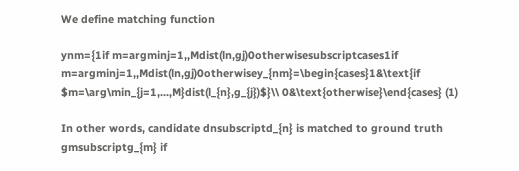We define matching function

ynm={1if m=argminj=1,,Mdist(ln,gj)0otherwisesubscriptcases1if m=argminj=1,,Mdist(ln,gj)0otherwisey_{nm}=\begin{cases}1&\text{if $m=\arg\min_{j=1,...,M}dist(l_{n},g_{j})$}\\ 0&\text{otherwise}\end{cases} (1)

In other words, candidate dnsubscriptd_{n} is matched to ground truth gmsubscriptg_{m} if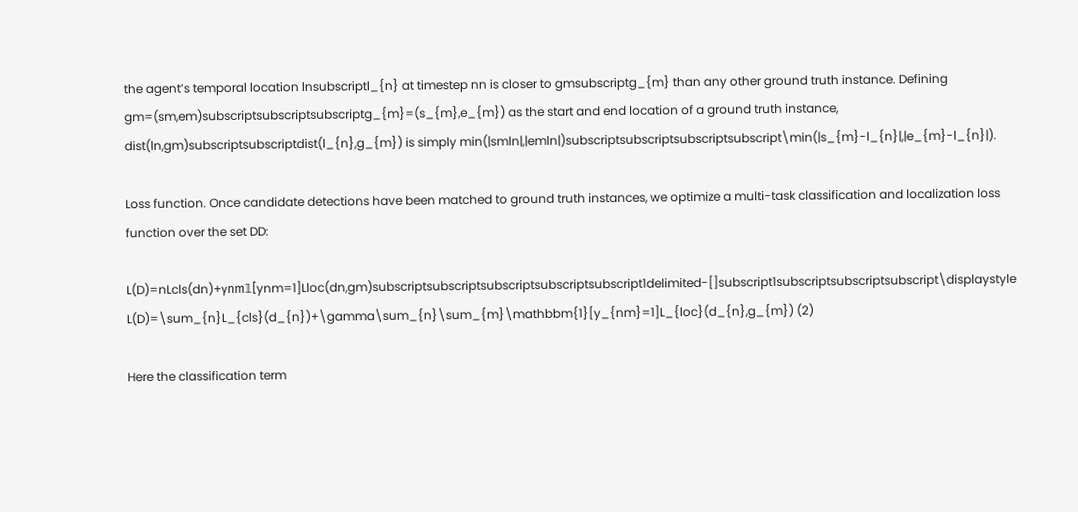the agent’s temporal location lnsubscriptl_{n} at timestep nn is closer to gmsubscriptg_{m} than any other ground truth instance. Defining gm=(sm,em)subscriptsubscriptsubscriptg_{m}=(s_{m},e_{m}) as the start and end location of a ground truth instance, dist(ln,gm)subscriptsubscriptdist(l_{n},g_{m}) is simply min(|smln|,|emln|)subscriptsubscriptsubscriptsubscript\min(|s_{m}-l_{n}|,|e_{m}-l_{n}|).

Loss function. Once candidate detections have been matched to ground truth instances, we optimize a multi-task classification and localization loss function over the set DD:

L(D)=nLcls(dn)+γnm𝟙[ynm=1]Lloc(dn,gm)subscriptsubscriptsubscriptsubscriptsubscript1delimited-[]subscript1subscriptsubscriptsubscript\displaystyle L(D)=\sum_{n}L_{cls}(d_{n})+\gamma\sum_{n}\sum_{m}\mathbbm{1}[y_{nm}=1]L_{loc}(d_{n},g_{m}) (2)

Here the classification term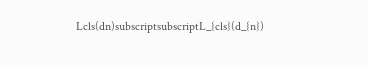Lcls(dn)subscriptsubscriptL_{cls}(d_{n})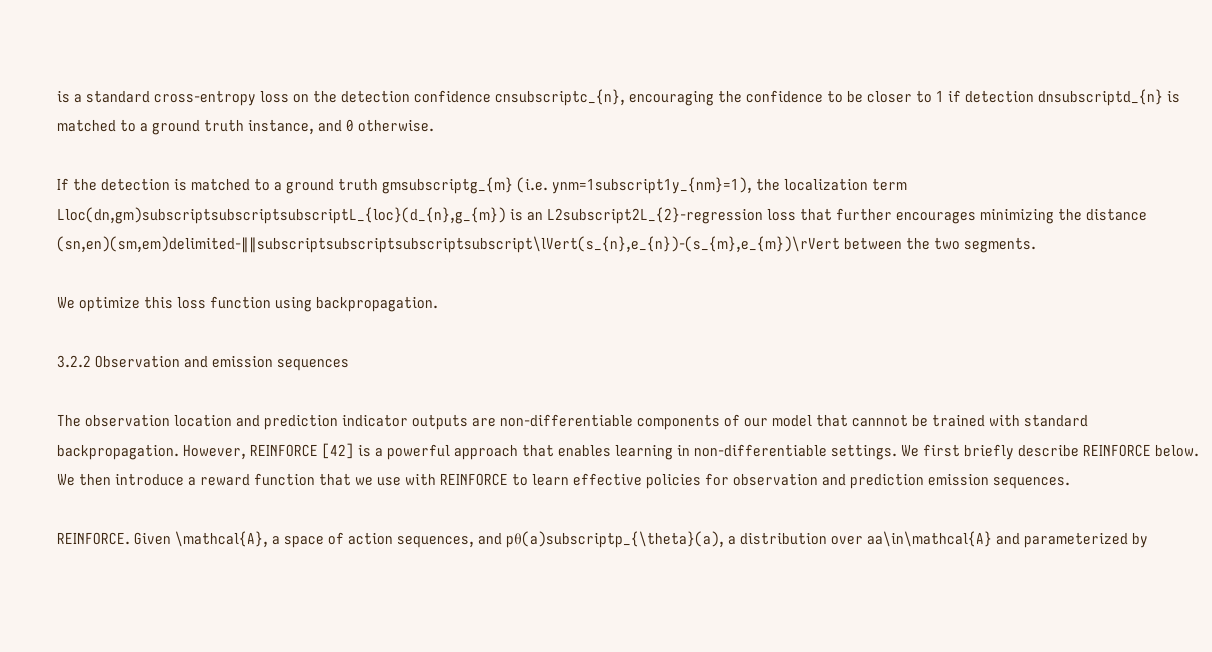is a standard cross-entropy loss on the detection confidence cnsubscriptc_{n}, encouraging the confidence to be closer to 1 if detection dnsubscriptd_{n} is matched to a ground truth instance, and 0 otherwise.

If the detection is matched to a ground truth gmsubscriptg_{m} (i.e. ynm=1subscript1y_{nm}=1), the localization term Lloc(dn,gm)subscriptsubscriptsubscriptL_{loc}(d_{n},g_{m}) is an L2subscript2L_{2}-regression loss that further encourages minimizing the distance (sn,en)(sm,em)delimited-∥∥subscriptsubscriptsubscriptsubscript\lVert(s_{n},e_{n})-(s_{m},e_{m})\rVert between the two segments.

We optimize this loss function using backpropagation.

3.2.2 Observation and emission sequences

The observation location and prediction indicator outputs are non-differentiable components of our model that cannnot be trained with standard backpropagation. However, REINFORCE [42] is a powerful approach that enables learning in non-differentiable settings. We first briefly describe REINFORCE below. We then introduce a reward function that we use with REINFORCE to learn effective policies for observation and prediction emission sequences.

REINFORCE. Given \mathcal{A}, a space of action sequences, and pθ(a)subscriptp_{\theta}(a), a distribution over aa\in\mathcal{A} and parameterized by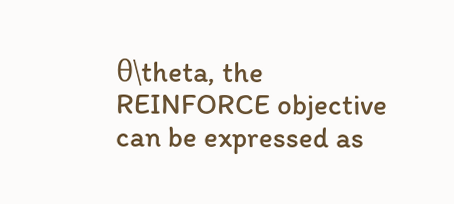θ\theta, the REINFORCE objective can be expressed as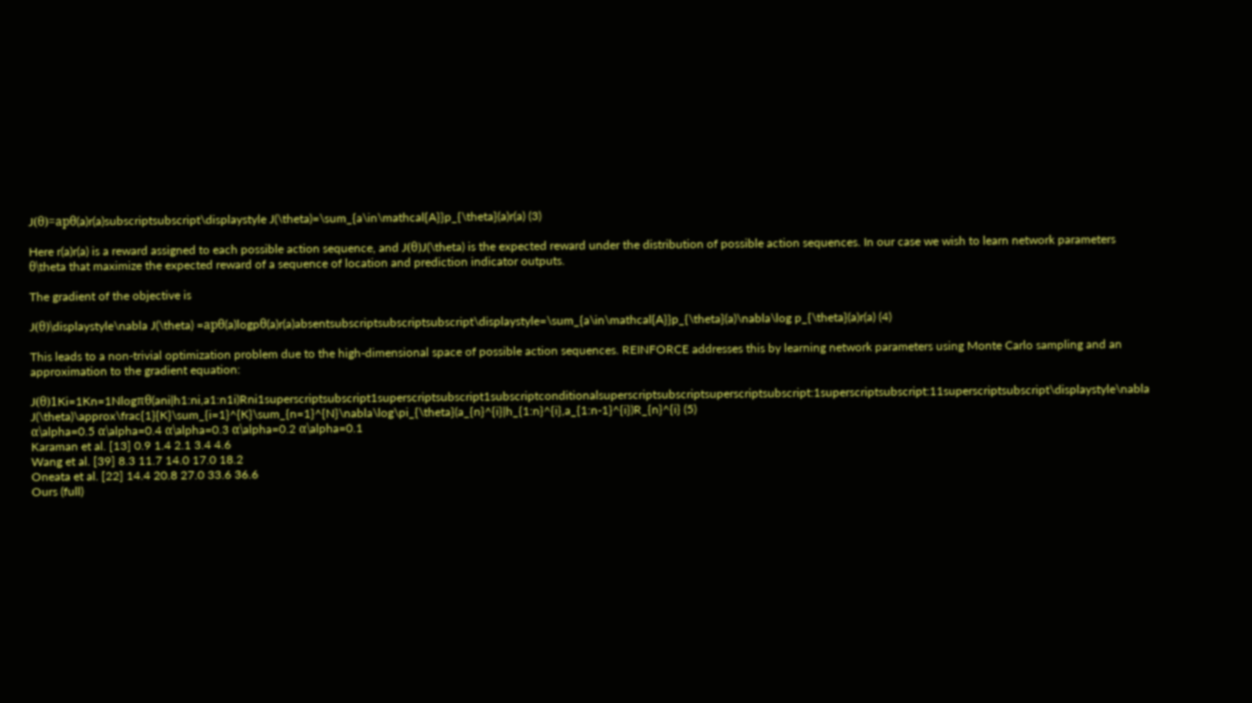J(θ)=apθ(a)r(a)subscriptsubscript\displaystyle J(\theta)=\sum_{a\in\mathcal{A}}p_{\theta}(a)r(a) (3)

Here r(a)r(a) is a reward assigned to each possible action sequence, and J(θ)J(\theta) is the expected reward under the distribution of possible action sequences. In our case we wish to learn network parameters θ\theta that maximize the expected reward of a sequence of location and prediction indicator outputs.

The gradient of the objective is

J(θ)\displaystyle\nabla J(\theta) =apθ(a)logpθ(a)r(a)absentsubscriptsubscriptsubscript\displaystyle=\sum_{a\in\mathcal{A}}p_{\theta}(a)\nabla\log p_{\theta}(a)r(a) (4)

This leads to a non-trivial optimization problem due to the high-dimensional space of possible action sequences. REINFORCE addresses this by learning network parameters using Monte Carlo sampling and an approximation to the gradient equation:

J(θ)1Ki=1Kn=1Nlogπθ(ani|h1:ni,a1:n1i)Rni1superscriptsubscript1superscriptsubscript1subscriptconditionalsuperscriptsubscriptsuperscriptsubscript:1superscriptsubscript:11superscriptsubscript\displaystyle\nabla J(\theta)\approx\frac{1}{K}\sum_{i=1}^{K}\sum_{n=1}^{N}\nabla\log\pi_{\theta}(a_{n}^{i}|h_{1:n}^{i},a_{1:n-1}^{i})R_{n}^{i} (5)
α\alpha=0.5 α\alpha=0.4 α\alpha=0.3 α\alpha=0.2 α\alpha=0.1
Karaman et al. [13] 0.9 1.4 2.1 3.4 4.6
Wang et al. [39] 8.3 11.7 14.0 17.0 18.2
Oneata et al. [22] 14.4 20.8 27.0 33.6 36.6
Ours (full)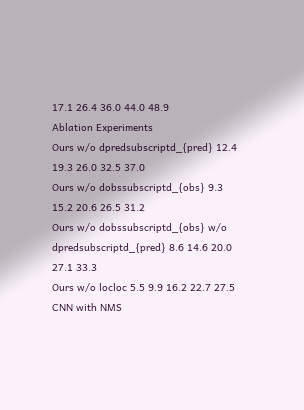17.1 26.4 36.0 44.0 48.9
Ablation Experiments
Ours w/o dpredsubscriptd_{pred} 12.4 19.3 26.0 32.5 37.0
Ours w/o dobssubscriptd_{obs} 9.3 15.2 20.6 26.5 31.2
Ours w/o dobssubscriptd_{obs} w/o dpredsubscriptd_{pred} 8.6 14.6 20.0 27.1 33.3
Ours w/o locloc 5.5 9.9 16.2 22.7 27.5
CNN with NMS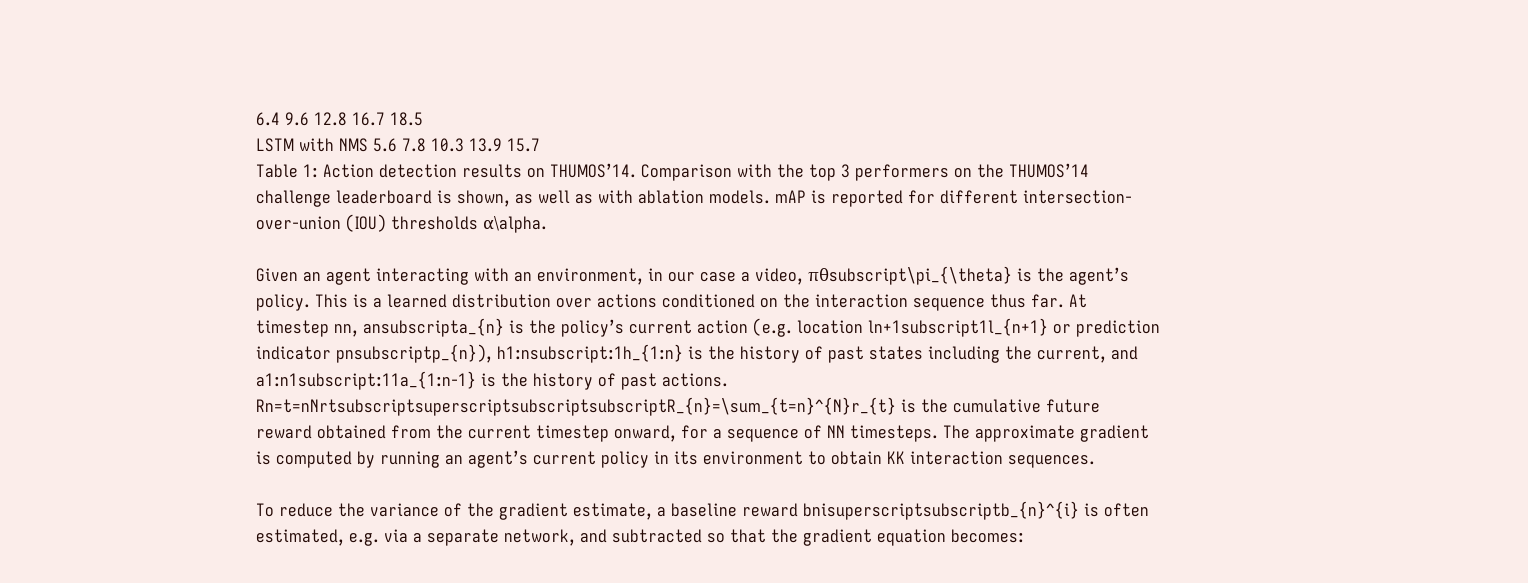6.4 9.6 12.8 16.7 18.5
LSTM with NMS 5.6 7.8 10.3 13.9 15.7
Table 1: Action detection results on THUMOS’14. Comparison with the top 3 performers on the THUMOS’14 challenge leaderboard is shown, as well as with ablation models. mAP is reported for different intersection-over-union (IOU) thresholds α\alpha.

Given an agent interacting with an environment, in our case a video, πθsubscript\pi_{\theta} is the agent’s policy. This is a learned distribution over actions conditioned on the interaction sequence thus far. At timestep nn, ansubscripta_{n} is the policy’s current action (e.g. location ln+1subscript1l_{n+1} or prediction indicator pnsubscriptp_{n}), h1:nsubscript:1h_{1:n} is the history of past states including the current, and a1:n1subscript:11a_{1:n-1} is the history of past actions. Rn=t=nNrtsubscriptsuperscriptsubscriptsubscriptR_{n}=\sum_{t=n}^{N}r_{t} is the cumulative future reward obtained from the current timestep onward, for a sequence of NN timesteps. The approximate gradient is computed by running an agent’s current policy in its environment to obtain KK interaction sequences.

To reduce the variance of the gradient estimate, a baseline reward bnisuperscriptsubscriptb_{n}^{i} is often estimated, e.g. via a separate network, and subtracted so that the gradient equation becomes: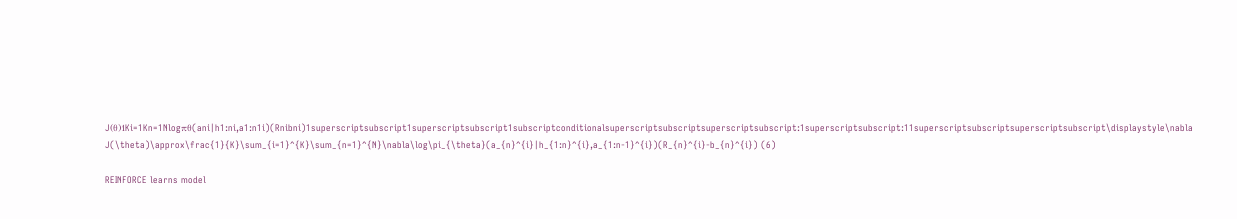J(θ)1Ki=1Kn=1Nlogπθ(ani|h1:ni,a1:n1i)(Rnibni)1superscriptsubscript1superscriptsubscript1subscriptconditionalsuperscriptsubscriptsuperscriptsubscript:1superscriptsubscript:11superscriptsubscriptsuperscriptsubscript\displaystyle\nabla J(\theta)\approx\frac{1}{K}\sum_{i=1}^{K}\sum_{n=1}^{N}\nabla\log\pi_{\theta}(a_{n}^{i}|h_{1:n}^{i},a_{1:n-1}^{i})(R_{n}^{i}-b_{n}^{i}) (6)

REINFORCE learns model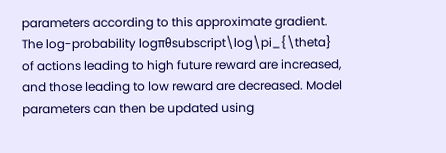parameters according to this approximate gradient. The log-probability logπθsubscript\log\pi_{\theta} of actions leading to high future reward are increased, and those leading to low reward are decreased. Model parameters can then be updated using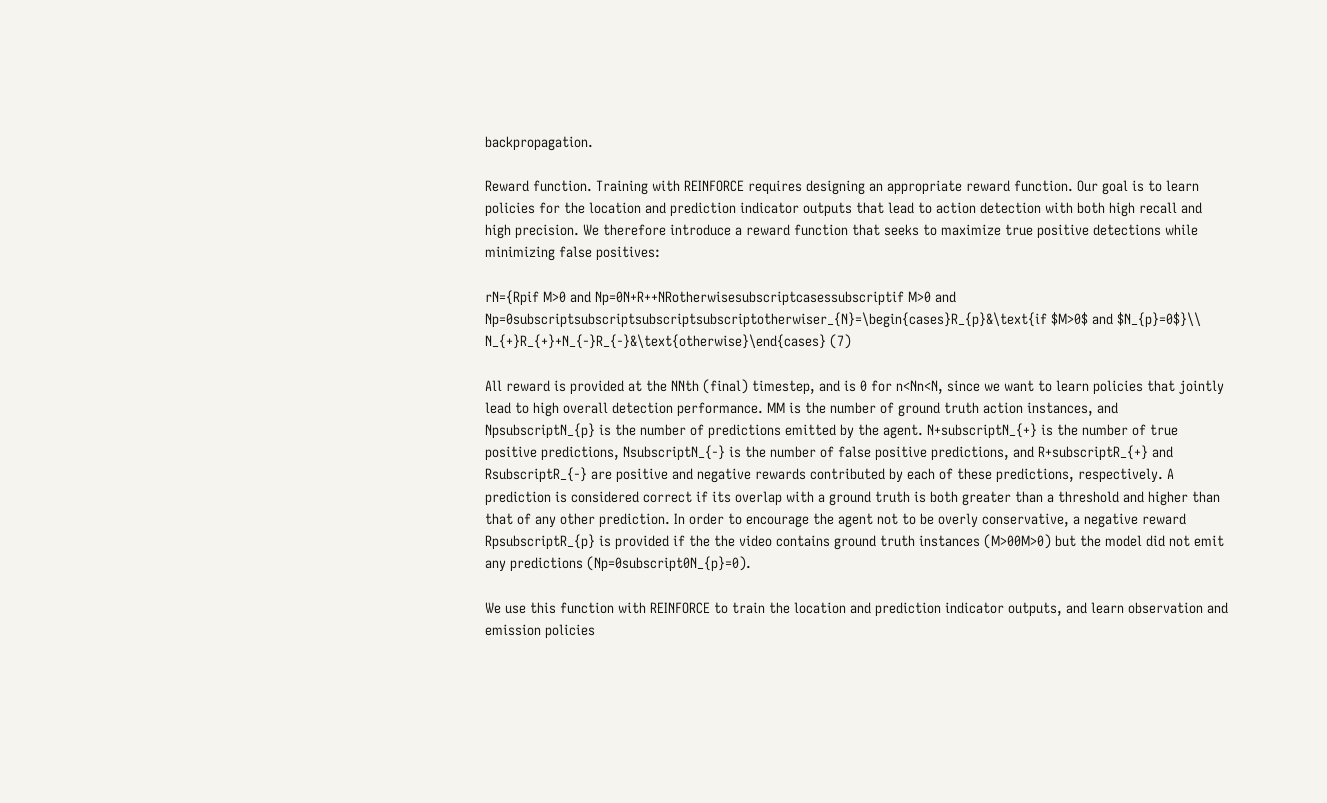backpropagation.

Reward function. Training with REINFORCE requires designing an appropriate reward function. Our goal is to learn policies for the location and prediction indicator outputs that lead to action detection with both high recall and high precision. We therefore introduce a reward function that seeks to maximize true positive detections while minimizing false positives:

rN={Rpif M>0 and Np=0N+R++NRotherwisesubscriptcasessubscriptif M>0 and Np=0subscriptsubscriptsubscriptsubscriptotherwiser_{N}=\begin{cases}R_{p}&\text{if $M>0$ and $N_{p}=0$}\\ N_{+}R_{+}+N_{-}R_{-}&\text{otherwise}\end{cases} (7)

All reward is provided at the NNth (final) timestep, and is 0 for n<Nn<N, since we want to learn policies that jointly lead to high overall detection performance. MM is the number of ground truth action instances, and NpsubscriptN_{p} is the number of predictions emitted by the agent. N+subscriptN_{+} is the number of true positive predictions, NsubscriptN_{-} is the number of false positive predictions, and R+subscriptR_{+} and RsubscriptR_{-} are positive and negative rewards contributed by each of these predictions, respectively. A prediction is considered correct if its overlap with a ground truth is both greater than a threshold and higher than that of any other prediction. In order to encourage the agent not to be overly conservative, a negative reward RpsubscriptR_{p} is provided if the the video contains ground truth instances (M>00M>0) but the model did not emit any predictions (Np=0subscript0N_{p}=0).

We use this function with REINFORCE to train the location and prediction indicator outputs, and learn observation and emission policies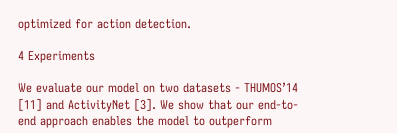optimized for action detection.

4 Experiments

We evaluate our model on two datasets - THUMOS’14 [11] and ActivityNet [3]. We show that our end-to-end approach enables the model to outperform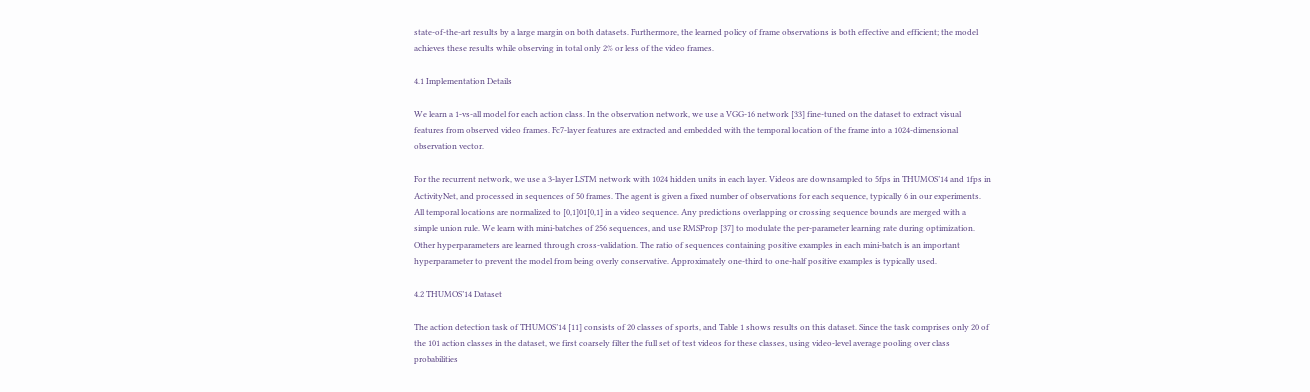state-of-the-art results by a large margin on both datasets. Furthermore, the learned policy of frame observations is both effective and efficient; the model achieves these results while observing in total only 2% or less of the video frames.

4.1 Implementation Details

We learn a 1-vs-all model for each action class. In the observation network, we use a VGG-16 network [33] fine-tuned on the dataset to extract visual features from observed video frames. Fc7-layer features are extracted and embedded with the temporal location of the frame into a 1024-dimensional observation vector.

For the recurrent network, we use a 3-layer LSTM network with 1024 hidden units in each layer. Videos are downsampled to 5fps in THUMOS’14 and 1fps in ActivityNet, and processed in sequences of 50 frames. The agent is given a fixed number of observations for each sequence, typically 6 in our experiments. All temporal locations are normalized to [0,1]01[0,1] in a video sequence. Any predictions overlapping or crossing sequence bounds are merged with a simple union rule. We learn with mini-batches of 256 sequences, and use RMSProp [37] to modulate the per-parameter learning rate during optimization. Other hyperparameters are learned through cross-validation. The ratio of sequences containing positive examples in each mini-batch is an important hyperparameter to prevent the model from being overly conservative. Approximately one-third to one-half positive examples is typically used.

4.2 THUMOS’14 Dataset

The action detection task of THUMOS’14 [11] consists of 20 classes of sports, and Table 1 shows results on this dataset. Since the task comprises only 20 of the 101 action classes in the dataset, we first coarsely filter the full set of test videos for these classes, using video-level average pooling over class probabilities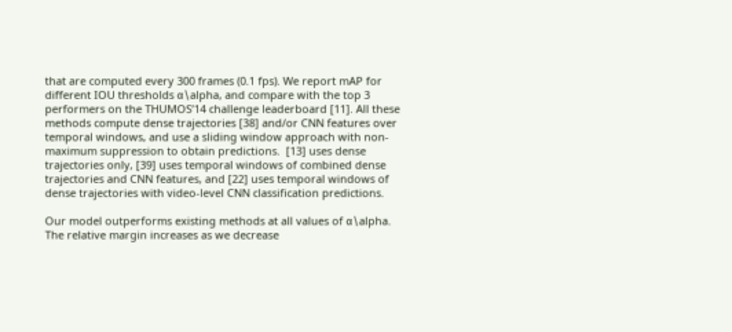that are computed every 300 frames (0.1 fps). We report mAP for different IOU thresholds α\alpha, and compare with the top 3 performers on the THUMOS’14 challenge leaderboard [11]. All these methods compute dense trajectories [38] and/or CNN features over temporal windows, and use a sliding window approach with non-maximum suppression to obtain predictions.  [13] uses dense trajectories only, [39] uses temporal windows of combined dense trajectories and CNN features, and [22] uses temporal windows of dense trajectories with video-level CNN classification predictions.

Our model outperforms existing methods at all values of α\alpha. The relative margin increases as we decrease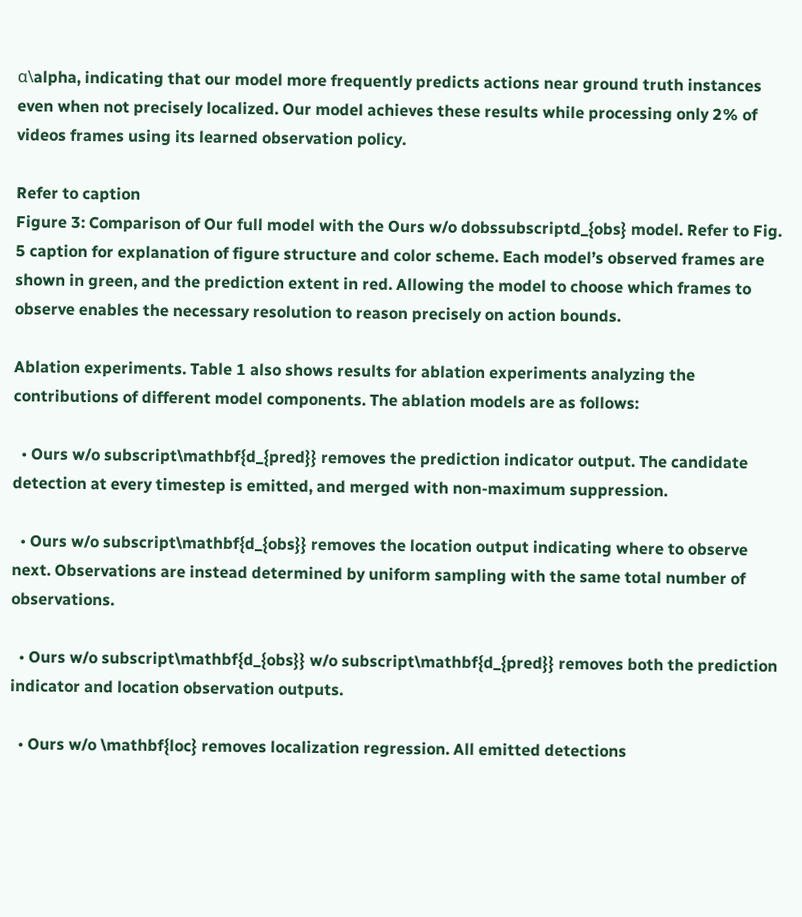α\alpha, indicating that our model more frequently predicts actions near ground truth instances even when not precisely localized. Our model achieves these results while processing only 2% of videos frames using its learned observation policy.

Refer to caption
Figure 3: Comparison of Our full model with the Ours w/o dobssubscriptd_{obs} model. Refer to Fig. 5 caption for explanation of figure structure and color scheme. Each model’s observed frames are shown in green, and the prediction extent in red. Allowing the model to choose which frames to observe enables the necessary resolution to reason precisely on action bounds.

Ablation experiments. Table 1 also shows results for ablation experiments analyzing the contributions of different model components. The ablation models are as follows:

  • Ours w/o subscript\mathbf{d_{pred}} removes the prediction indicator output. The candidate detection at every timestep is emitted, and merged with non-maximum suppression.

  • Ours w/o subscript\mathbf{d_{obs}} removes the location output indicating where to observe next. Observations are instead determined by uniform sampling with the same total number of observations.

  • Ours w/o subscript\mathbf{d_{obs}} w/o subscript\mathbf{d_{pred}} removes both the prediction indicator and location observation outputs.

  • Ours w/o \mathbf{loc} removes localization regression. All emitted detections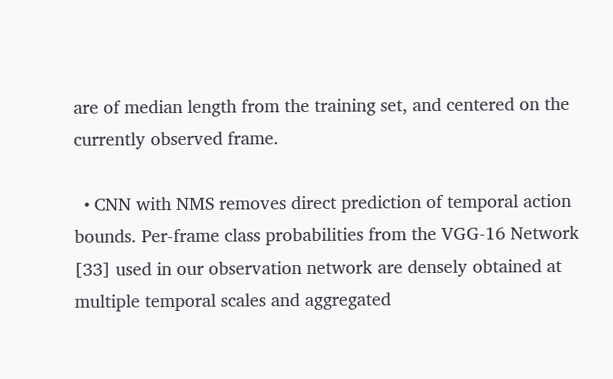are of median length from the training set, and centered on the currently observed frame.

  • CNN with NMS removes direct prediction of temporal action bounds. Per-frame class probabilities from the VGG-16 Network [33] used in our observation network are densely obtained at multiple temporal scales and aggregated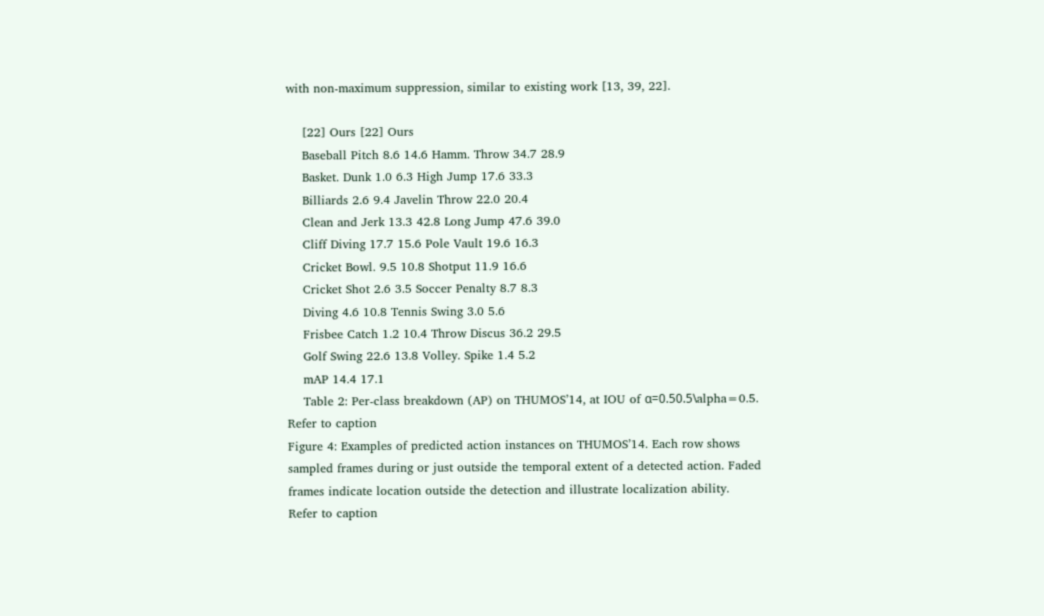with non-maximum suppression, similar to existing work [13, 39, 22].

    [22] Ours [22] Ours
    Baseball Pitch 8.6 14.6 Hamm. Throw 34.7 28.9
    Basket. Dunk 1.0 6.3 High Jump 17.6 33.3
    Billiards 2.6 9.4 Javelin Throw 22.0 20.4
    Clean and Jerk 13.3 42.8 Long Jump 47.6 39.0
    Cliff Diving 17.7 15.6 Pole Vault 19.6 16.3
    Cricket Bowl. 9.5 10.8 Shotput 11.9 16.6
    Cricket Shot 2.6 3.5 Soccer Penalty 8.7 8.3
    Diving 4.6 10.8 Tennis Swing 3.0 5.6
    Frisbee Catch 1.2 10.4 Throw Discus 36.2 29.5
    Golf Swing 22.6 13.8 Volley. Spike 1.4 5.2
    mAP 14.4 17.1
    Table 2: Per-class breakdown (AP) on THUMOS’14, at IOU of α=0.50.5\alpha=0.5.
Refer to caption
Figure 4: Examples of predicted action instances on THUMOS’14. Each row shows sampled frames during or just outside the temporal extent of a detected action. Faded frames indicate location outside the detection and illustrate localization ability.
Refer to caption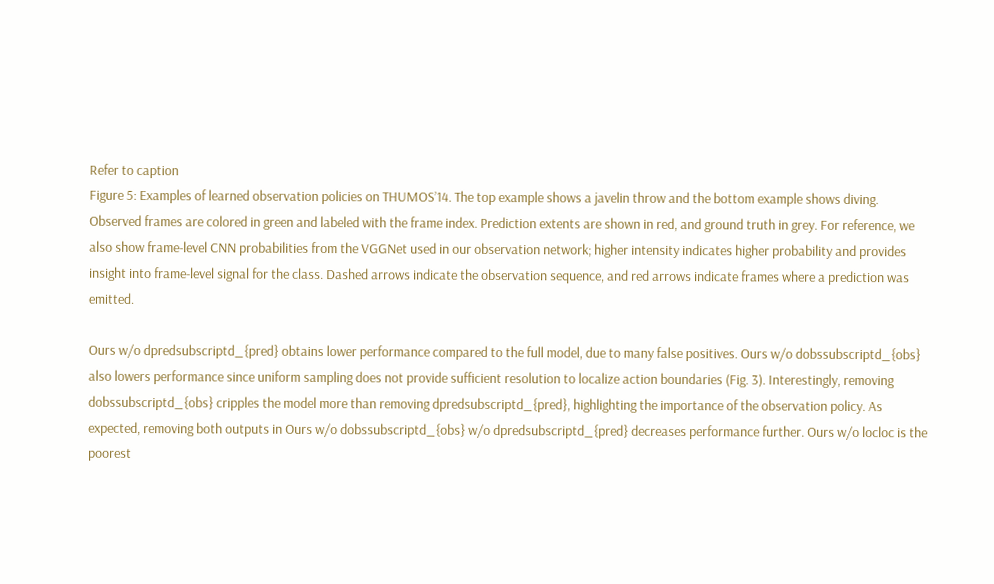Refer to caption
Figure 5: Examples of learned observation policies on THUMOS’14. The top example shows a javelin throw and the bottom example shows diving. Observed frames are colored in green and labeled with the frame index. Prediction extents are shown in red, and ground truth in grey. For reference, we also show frame-level CNN probabilities from the VGGNet used in our observation network; higher intensity indicates higher probability and provides insight into frame-level signal for the class. Dashed arrows indicate the observation sequence, and red arrows indicate frames where a prediction was emitted.

Ours w/o dpredsubscriptd_{pred} obtains lower performance compared to the full model, due to many false positives. Ours w/o dobssubscriptd_{obs} also lowers performance since uniform sampling does not provide sufficient resolution to localize action boundaries (Fig. 3). Interestingly, removing dobssubscriptd_{obs} cripples the model more than removing dpredsubscriptd_{pred}, highlighting the importance of the observation policy. As expected, removing both outputs in Ours w/o dobssubscriptd_{obs} w/o dpredsubscriptd_{pred} decreases performance further. Ours w/o locloc is the poorest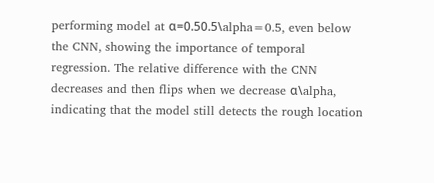performing model at α=0.50.5\alpha=0.5, even below the CNN, showing the importance of temporal regression. The relative difference with the CNN decreases and then flips when we decrease α\alpha, indicating that the model still detects the rough location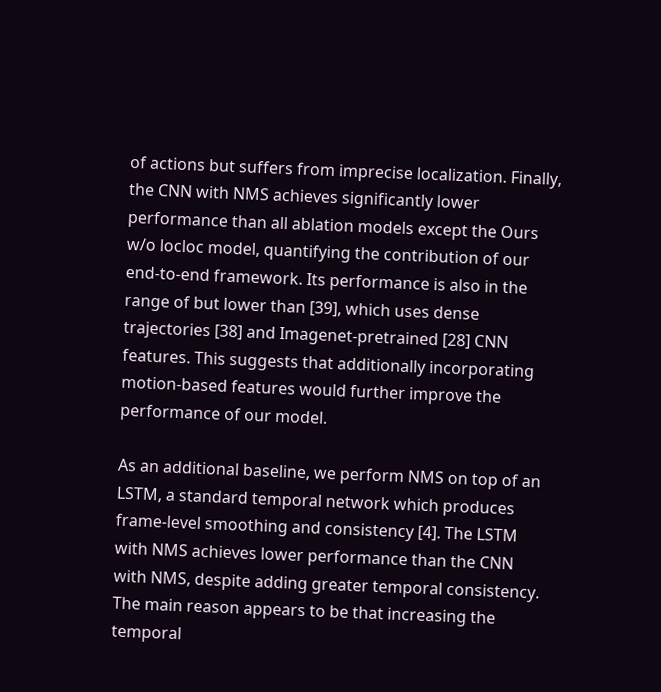of actions but suffers from imprecise localization. Finally, the CNN with NMS achieves significantly lower performance than all ablation models except the Ours w/o locloc model, quantifying the contribution of our end-to-end framework. Its performance is also in the range of but lower than [39], which uses dense trajectories [38] and Imagenet-pretrained [28] CNN features. This suggests that additionally incorporating motion-based features would further improve the performance of our model.

As an additional baseline, we perform NMS on top of an LSTM, a standard temporal network which produces frame-level smoothing and consistency [4]. The LSTM with NMS achieves lower performance than the CNN with NMS, despite adding greater temporal consistency. The main reason appears to be that increasing the temporal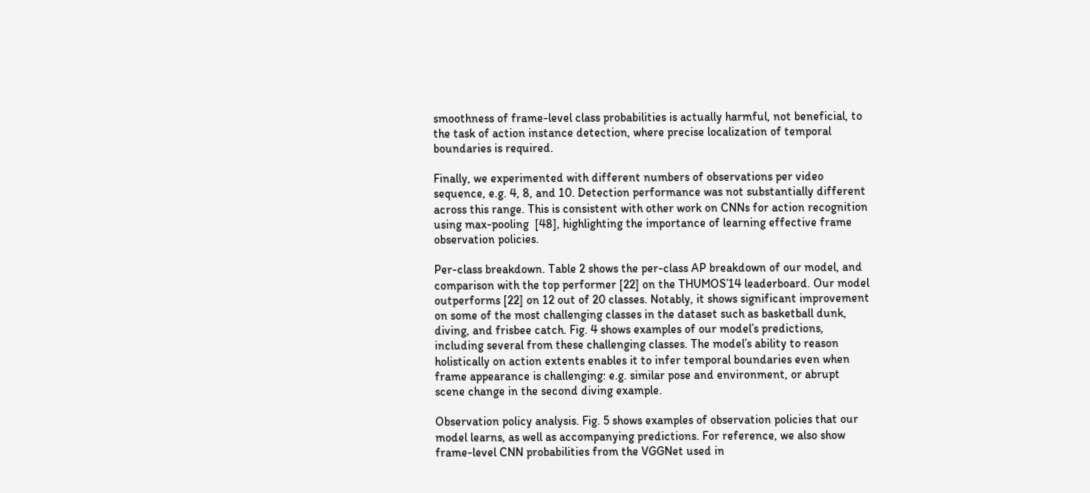smoothness of frame-level class probabilities is actually harmful, not beneficial, to the task of action instance detection, where precise localization of temporal boundaries is required.

Finally, we experimented with different numbers of observations per video sequence, e.g. 4, 8, and 10. Detection performance was not substantially different across this range. This is consistent with other work on CNNs for action recognition using max-pooling  [48], highlighting the importance of learning effective frame observation policies.

Per-class breakdown. Table 2 shows the per-class AP breakdown of our model, and comparison with the top performer [22] on the THUMOS’14 leaderboard. Our model outperforms [22] on 12 out of 20 classes. Notably, it shows significant improvement on some of the most challenging classes in the dataset such as basketball dunk, diving, and frisbee catch. Fig. 4 shows examples of our model’s predictions, including several from these challenging classes. The model’s ability to reason holistically on action extents enables it to infer temporal boundaries even when frame appearance is challenging: e.g. similar pose and environment, or abrupt scene change in the second diving example.

Observation policy analysis. Fig. 5 shows examples of observation policies that our model learns, as well as accompanying predictions. For reference, we also show frame-level CNN probabilities from the VGGNet used in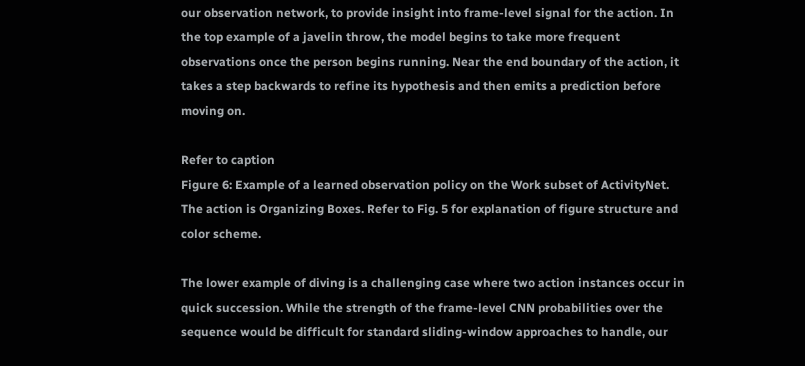our observation network, to provide insight into frame-level signal for the action. In the top example of a javelin throw, the model begins to take more frequent observations once the person begins running. Near the end boundary of the action, it takes a step backwards to refine its hypothesis and then emits a prediction before moving on.

Refer to caption
Figure 6: Example of a learned observation policy on the Work subset of ActivityNet. The action is Organizing Boxes. Refer to Fig. 5 for explanation of figure structure and color scheme.

The lower example of diving is a challenging case where two action instances occur in quick succession. While the strength of the frame-level CNN probabilities over the sequence would be difficult for standard sliding-window approaches to handle, our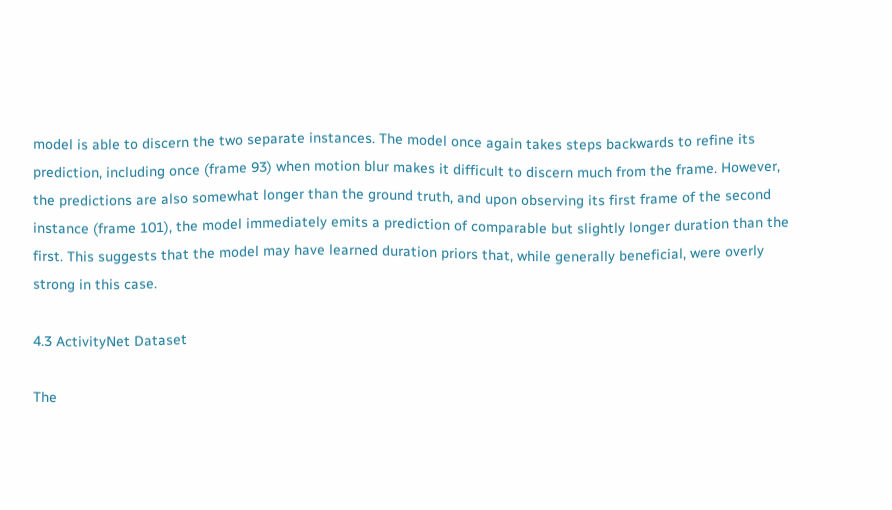model is able to discern the two separate instances. The model once again takes steps backwards to refine its prediction, including once (frame 93) when motion blur makes it difficult to discern much from the frame. However, the predictions are also somewhat longer than the ground truth, and upon observing its first frame of the second instance (frame 101), the model immediately emits a prediction of comparable but slightly longer duration than the first. This suggests that the model may have learned duration priors that, while generally beneficial, were overly strong in this case.

4.3 ActivityNet Dataset

The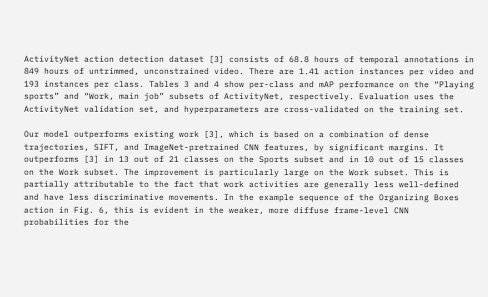ActivityNet action detection dataset [3] consists of 68.8 hours of temporal annotations in 849 hours of untrimmed, unconstrained video. There are 1.41 action instances per video and 193 instances per class. Tables 3 and 4 show per-class and mAP performance on the “Playing sports” and “Work, main job” subsets of ActivityNet, respectively. Evaluation uses the ActivityNet validation set, and hyperparameters are cross-validated on the training set.

Our model outperforms existing work [3], which is based on a combination of dense trajectories, SIFT, and ImageNet-pretrained CNN features, by significant margins. It outperforms [3] in 13 out of 21 classes on the Sports subset and in 10 out of 15 classes on the Work subset. The improvement is particularly large on the Work subset. This is partially attributable to the fact that work activities are generally less well-defined and have less discriminative movements. In the example sequence of the Organizing Boxes action in Fig. 6, this is evident in the weaker, more diffuse frame-level CNN probabilities for the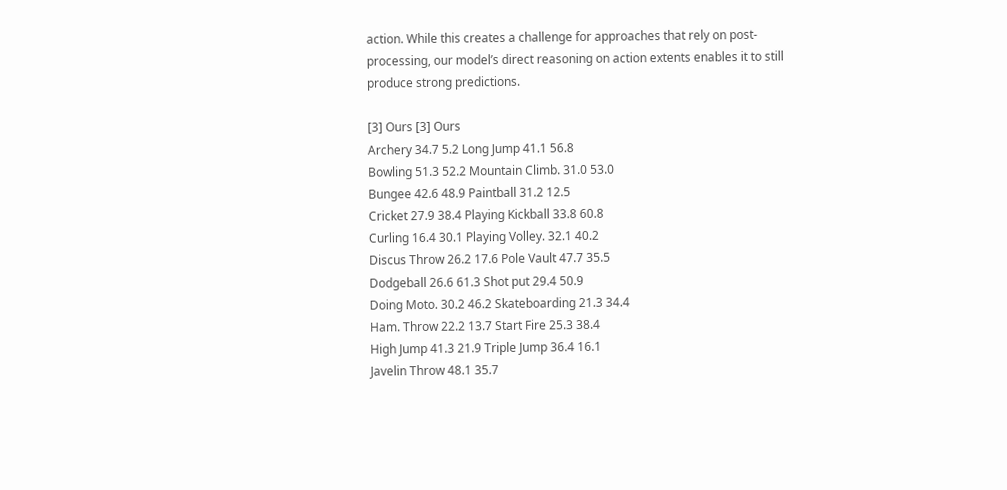action. While this creates a challenge for approaches that rely on post-processing, our model’s direct reasoning on action extents enables it to still produce strong predictions.

[3] Ours [3] Ours
Archery 34.7 5.2 Long Jump 41.1 56.8
Bowling 51.3 52.2 Mountain Climb. 31.0 53.0
Bungee 42.6 48.9 Paintball 31.2 12.5
Cricket 27.9 38.4 Playing Kickball 33.8 60.8
Curling 16.4 30.1 Playing Volley. 32.1 40.2
Discus Throw 26.2 17.6 Pole Vault 47.7 35.5
Dodgeball 26.6 61.3 Shot put 29.4 50.9
Doing Moto. 30.2 46.2 Skateboarding 21.3 34.4
Ham. Throw 22.2 13.7 Start Fire 25.3 38.4
High Jump 41.3 21.9 Triple Jump 36.4 16.1
Javelin Throw 48.1 35.7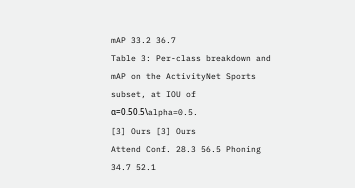mAP 33.2 36.7
Table 3: Per-class breakdown and mAP on the ActivityNet Sports subset, at IOU of α=0.50.5\alpha=0.5.
[3] Ours [3] Ours
Attend Conf. 28.3 56.5 Phoning 34.7 52.1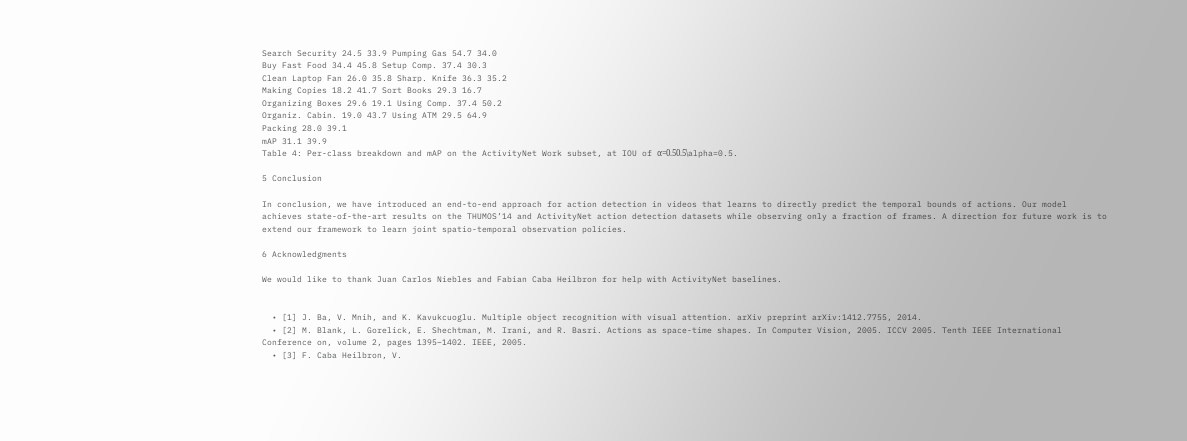Search Security 24.5 33.9 Pumping Gas 54.7 34.0
Buy Fast Food 34.4 45.8 Setup Comp. 37.4 30.3
Clean Laptop Fan 26.0 35.8 Sharp. Knife 36.3 35.2
Making Copies 18.2 41.7 Sort Books 29.3 16.7
Organizing Boxes 29.6 19.1 Using Comp. 37.4 50.2
Organiz. Cabin. 19.0 43.7 Using ATM 29.5 64.9
Packing 28.0 39.1
mAP 31.1 39.9
Table 4: Per-class breakdown and mAP on the ActivityNet Work subset, at IOU of α=0.50.5\alpha=0.5.

5 Conclusion

In conclusion, we have introduced an end-to-end approach for action detection in videos that learns to directly predict the temporal bounds of actions. Our model achieves state-of-the-art results on the THUMOS’14 and ActivityNet action detection datasets while observing only a fraction of frames. A direction for future work is to extend our framework to learn joint spatio-temporal observation policies.

6 Acknowledgments

We would like to thank Juan Carlos Niebles and Fabian Caba Heilbron for help with ActivityNet baselines.


  • [1] J. Ba, V. Mnih, and K. Kavukcuoglu. Multiple object recognition with visual attention. arXiv preprint arXiv:1412.7755, 2014.
  • [2] M. Blank, L. Gorelick, E. Shechtman, M. Irani, and R. Basri. Actions as space-time shapes. In Computer Vision, 2005. ICCV 2005. Tenth IEEE International Conference on, volume 2, pages 1395–1402. IEEE, 2005.
  • [3] F. Caba Heilbron, V.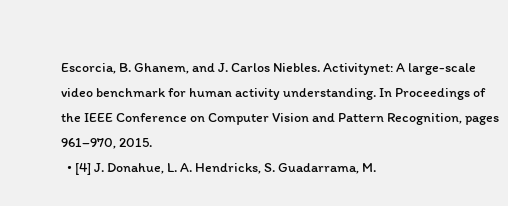Escorcia, B. Ghanem, and J. Carlos Niebles. Activitynet: A large-scale video benchmark for human activity understanding. In Proceedings of the IEEE Conference on Computer Vision and Pattern Recognition, pages 961–970, 2015.
  • [4] J. Donahue, L. A. Hendricks, S. Guadarrama, M.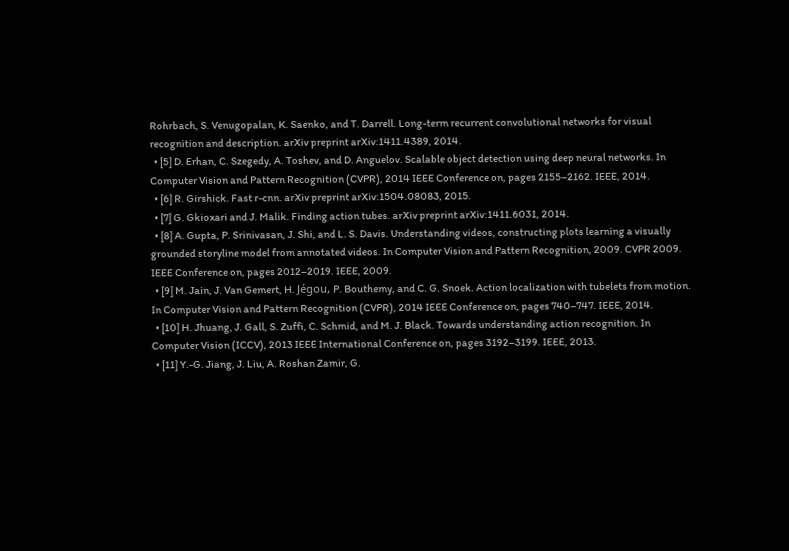Rohrbach, S. Venugopalan, K. Saenko, and T. Darrell. Long-term recurrent convolutional networks for visual recognition and description. arXiv preprint arXiv:1411.4389, 2014.
  • [5] D. Erhan, C. Szegedy, A. Toshev, and D. Anguelov. Scalable object detection using deep neural networks. In Computer Vision and Pattern Recognition (CVPR), 2014 IEEE Conference on, pages 2155–2162. IEEE, 2014.
  • [6] R. Girshick. Fast r-cnn. arXiv preprint arXiv:1504.08083, 2015.
  • [7] G. Gkioxari and J. Malik. Finding action tubes. arXiv preprint arXiv:1411.6031, 2014.
  • [8] A. Gupta, P. Srinivasan, J. Shi, and L. S. Davis. Understanding videos, constructing plots learning a visually grounded storyline model from annotated videos. In Computer Vision and Pattern Recognition, 2009. CVPR 2009. IEEE Conference on, pages 2012–2019. IEEE, 2009.
  • [9] M. Jain, J. Van Gemert, H. Jégou, P. Bouthemy, and C. G. Snoek. Action localization with tubelets from motion. In Computer Vision and Pattern Recognition (CVPR), 2014 IEEE Conference on, pages 740–747. IEEE, 2014.
  • [10] H. Jhuang, J. Gall, S. Zuffi, C. Schmid, and M. J. Black. Towards understanding action recognition. In Computer Vision (ICCV), 2013 IEEE International Conference on, pages 3192–3199. IEEE, 2013.
  • [11] Y.-G. Jiang, J. Liu, A. Roshan Zamir, G.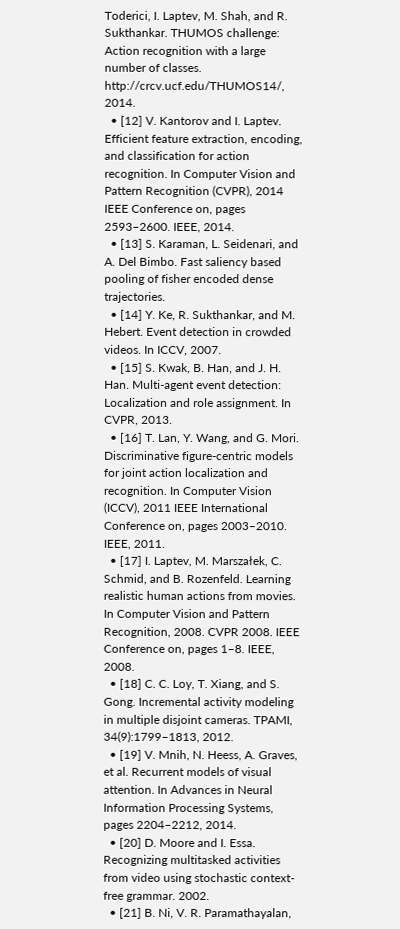Toderici, I. Laptev, M. Shah, and R. Sukthankar. THUMOS challenge: Action recognition with a large number of classes. http://crcv.ucf.edu/THUMOS14/, 2014.
  • [12] V. Kantorov and I. Laptev. Efficient feature extraction, encoding, and classification for action recognition. In Computer Vision and Pattern Recognition (CVPR), 2014 IEEE Conference on, pages 2593–2600. IEEE, 2014.
  • [13] S. Karaman, L. Seidenari, and A. Del Bimbo. Fast saliency based pooling of fisher encoded dense trajectories.
  • [14] Y. Ke, R. Sukthankar, and M. Hebert. Event detection in crowded videos. In ICCV, 2007.
  • [15] S. Kwak, B. Han, and J. H. Han. Multi-agent event detection: Localization and role assignment. In CVPR, 2013.
  • [16] T. Lan, Y. Wang, and G. Mori. Discriminative figure-centric models for joint action localization and recognition. In Computer Vision (ICCV), 2011 IEEE International Conference on, pages 2003–2010. IEEE, 2011.
  • [17] I. Laptev, M. Marszałek, C. Schmid, and B. Rozenfeld. Learning realistic human actions from movies. In Computer Vision and Pattern Recognition, 2008. CVPR 2008. IEEE Conference on, pages 1–8. IEEE, 2008.
  • [18] C. C. Loy, T. Xiang, and S. Gong. Incremental activity modeling in multiple disjoint cameras. TPAMI, 34(9):1799–1813, 2012.
  • [19] V. Mnih, N. Heess, A. Graves, et al. Recurrent models of visual attention. In Advances in Neural Information Processing Systems, pages 2204–2212, 2014.
  • [20] D. Moore and I. Essa. Recognizing multitasked activities from video using stochastic context-free grammar. 2002.
  • [21] B. Ni, V. R. Paramathayalan,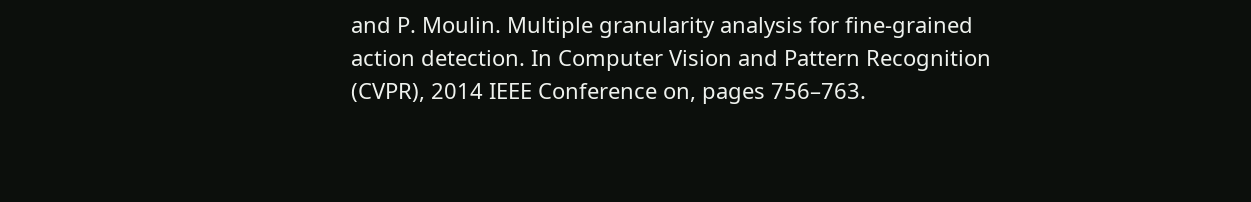and P. Moulin. Multiple granularity analysis for fine-grained action detection. In Computer Vision and Pattern Recognition (CVPR), 2014 IEEE Conference on, pages 756–763.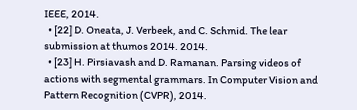IEEE, 2014.
  • [22] D. Oneata, J. Verbeek, and C. Schmid. The lear submission at thumos 2014. 2014.
  • [23] H. Pirsiavash and D. Ramanan. Parsing videos of actions with segmental grammars. In Computer Vision and Pattern Recognition (CVPR), 2014.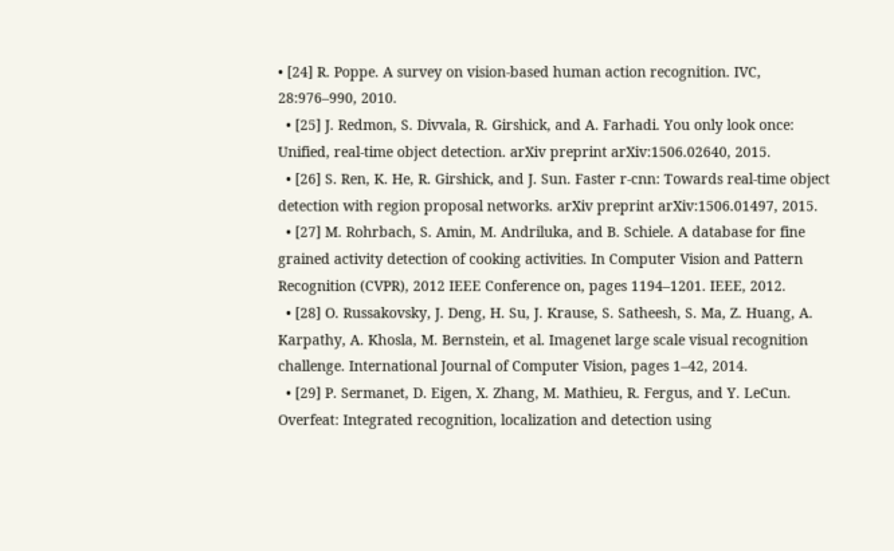• [24] R. Poppe. A survey on vision-based human action recognition. IVC, 28:976–990, 2010.
  • [25] J. Redmon, S. Divvala, R. Girshick, and A. Farhadi. You only look once: Unified, real-time object detection. arXiv preprint arXiv:1506.02640, 2015.
  • [26] S. Ren, K. He, R. Girshick, and J. Sun. Faster r-cnn: Towards real-time object detection with region proposal networks. arXiv preprint arXiv:1506.01497, 2015.
  • [27] M. Rohrbach, S. Amin, M. Andriluka, and B. Schiele. A database for fine grained activity detection of cooking activities. In Computer Vision and Pattern Recognition (CVPR), 2012 IEEE Conference on, pages 1194–1201. IEEE, 2012.
  • [28] O. Russakovsky, J. Deng, H. Su, J. Krause, S. Satheesh, S. Ma, Z. Huang, A. Karpathy, A. Khosla, M. Bernstein, et al. Imagenet large scale visual recognition challenge. International Journal of Computer Vision, pages 1–42, 2014.
  • [29] P. Sermanet, D. Eigen, X. Zhang, M. Mathieu, R. Fergus, and Y. LeCun. Overfeat: Integrated recognition, localization and detection using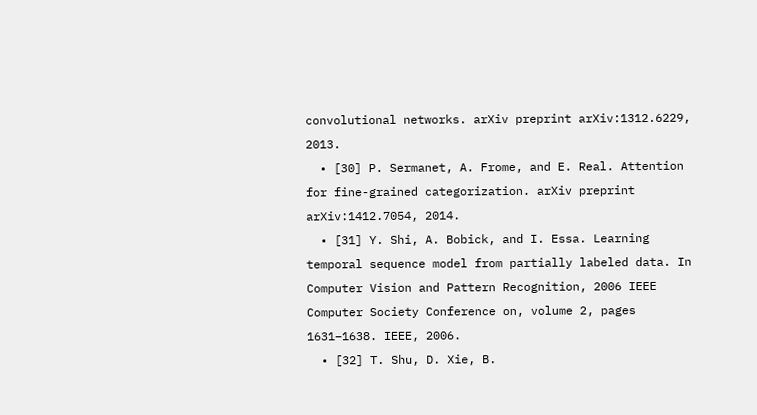convolutional networks. arXiv preprint arXiv:1312.6229, 2013.
  • [30] P. Sermanet, A. Frome, and E. Real. Attention for fine-grained categorization. arXiv preprint arXiv:1412.7054, 2014.
  • [31] Y. Shi, A. Bobick, and I. Essa. Learning temporal sequence model from partially labeled data. In Computer Vision and Pattern Recognition, 2006 IEEE Computer Society Conference on, volume 2, pages 1631–1638. IEEE, 2006.
  • [32] T. Shu, D. Xie, B.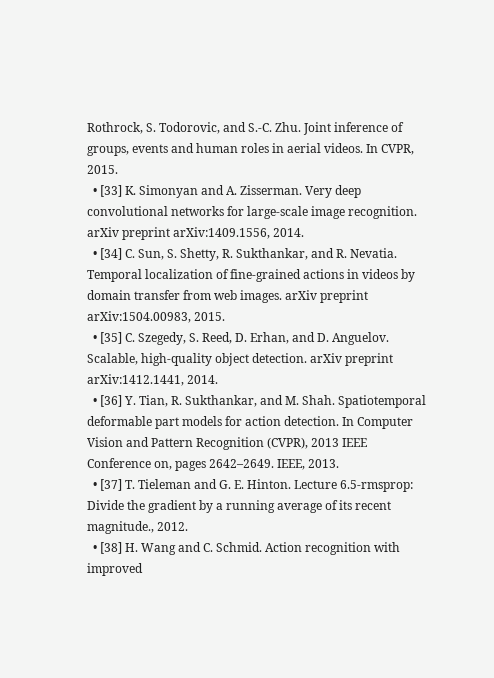Rothrock, S. Todorovic, and S.-C. Zhu. Joint inference of groups, events and human roles in aerial videos. In CVPR, 2015.
  • [33] K. Simonyan and A. Zisserman. Very deep convolutional networks for large-scale image recognition. arXiv preprint arXiv:1409.1556, 2014.
  • [34] C. Sun, S. Shetty, R. Sukthankar, and R. Nevatia. Temporal localization of fine-grained actions in videos by domain transfer from web images. arXiv preprint arXiv:1504.00983, 2015.
  • [35] C. Szegedy, S. Reed, D. Erhan, and D. Anguelov. Scalable, high-quality object detection. arXiv preprint arXiv:1412.1441, 2014.
  • [36] Y. Tian, R. Sukthankar, and M. Shah. Spatiotemporal deformable part models for action detection. In Computer Vision and Pattern Recognition (CVPR), 2013 IEEE Conference on, pages 2642–2649. IEEE, 2013.
  • [37] T. Tieleman and G. E. Hinton. Lecture 6.5-rmsprop: Divide the gradient by a running average of its recent magnitude., 2012.
  • [38] H. Wang and C. Schmid. Action recognition with improved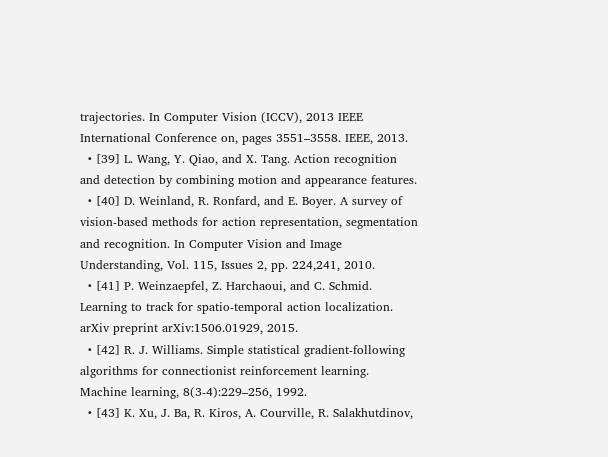trajectories. In Computer Vision (ICCV), 2013 IEEE International Conference on, pages 3551–3558. IEEE, 2013.
  • [39] L. Wang, Y. Qiao, and X. Tang. Action recognition and detection by combining motion and appearance features.
  • [40] D. Weinland, R. Ronfard, and E. Boyer. A survey of vision-based methods for action representation, segmentation and recognition. In Computer Vision and Image Understanding, Vol. 115, Issues 2, pp. 224,241, 2010.
  • [41] P. Weinzaepfel, Z. Harchaoui, and C. Schmid. Learning to track for spatio-temporal action localization. arXiv preprint arXiv:1506.01929, 2015.
  • [42] R. J. Williams. Simple statistical gradient-following algorithms for connectionist reinforcement learning. Machine learning, 8(3-4):229–256, 1992.
  • [43] K. Xu, J. Ba, R. Kiros, A. Courville, R. Salakhutdinov,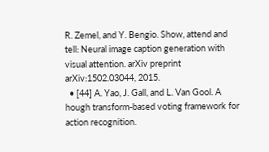R. Zemel, and Y. Bengio. Show, attend and tell: Neural image caption generation with visual attention. arXiv preprint arXiv:1502.03044, 2015.
  • [44] A. Yao, J. Gall, and L. Van Gool. A hough transform-based voting framework for action recognition.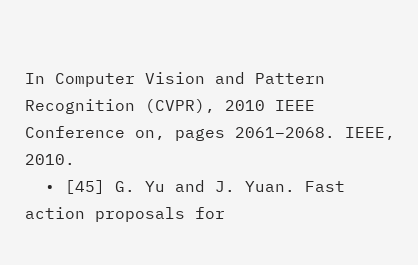In Computer Vision and Pattern Recognition (CVPR), 2010 IEEE Conference on, pages 2061–2068. IEEE, 2010.
  • [45] G. Yu and J. Yuan. Fast action proposals for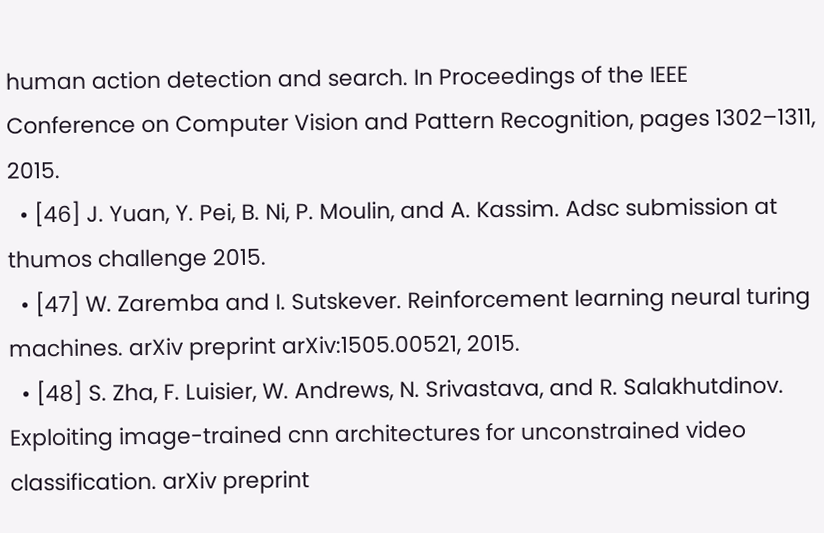human action detection and search. In Proceedings of the IEEE Conference on Computer Vision and Pattern Recognition, pages 1302–1311, 2015.
  • [46] J. Yuan, Y. Pei, B. Ni, P. Moulin, and A. Kassim. Adsc submission at thumos challenge 2015.
  • [47] W. Zaremba and I. Sutskever. Reinforcement learning neural turing machines. arXiv preprint arXiv:1505.00521, 2015.
  • [48] S. Zha, F. Luisier, W. Andrews, N. Srivastava, and R. Salakhutdinov. Exploiting image-trained cnn architectures for unconstrained video classification. arXiv preprint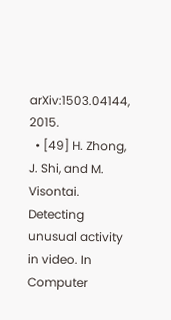arXiv:1503.04144, 2015.
  • [49] H. Zhong, J. Shi, and M. Visontai. Detecting unusual activity in video. In Computer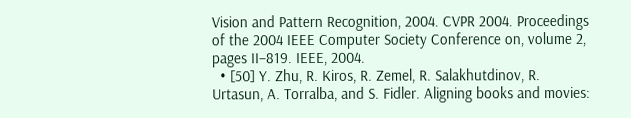Vision and Pattern Recognition, 2004. CVPR 2004. Proceedings of the 2004 IEEE Computer Society Conference on, volume 2, pages II–819. IEEE, 2004.
  • [50] Y. Zhu, R. Kiros, R. Zemel, R. Salakhutdinov, R. Urtasun, A. Torralba, and S. Fidler. Aligning books and movies: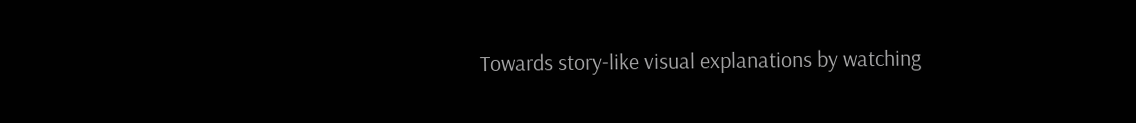Towards story-like visual explanations by watching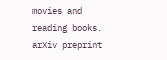movies and reading books. arXiv preprint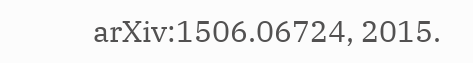arXiv:1506.06724, 2015.